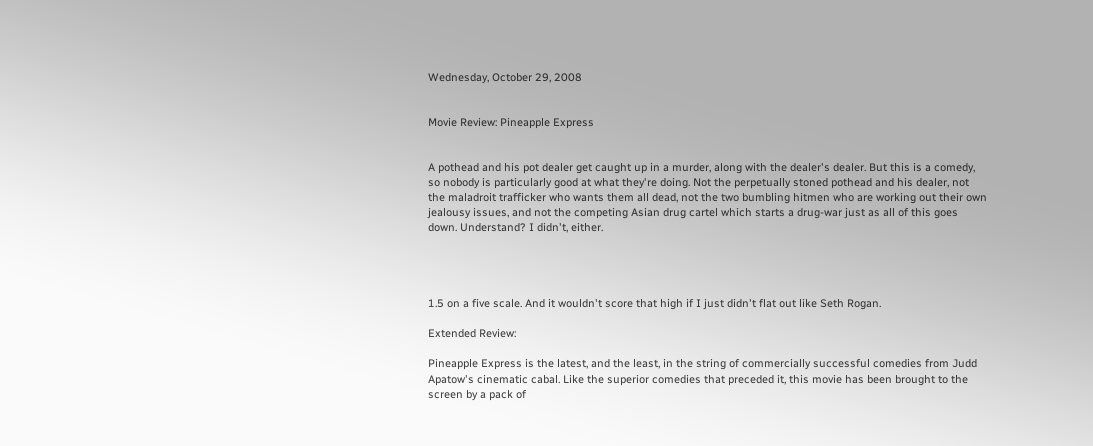Wednesday, October 29, 2008


Movie Review: Pineapple Express


A pothead and his pot dealer get caught up in a murder, along with the dealer's dealer. But this is a comedy, so nobody is particularly good at what they're doing. Not the perpetually stoned pothead and his dealer, not the maladroit trafficker who wants them all dead, not the two bumbling hitmen who are working out their own jealousy issues, and not the competing Asian drug cartel which starts a drug-war just as all of this goes down. Understand? I didn't, either.




1.5 on a five scale. And it wouldn't score that high if I just didn't flat out like Seth Rogan.

Extended Review:

Pineapple Express is the latest, and the least, in the string of commercially successful comedies from Judd Apatow's cinematic cabal. Like the superior comedies that preceded it, this movie has been brought to the screen by a pack of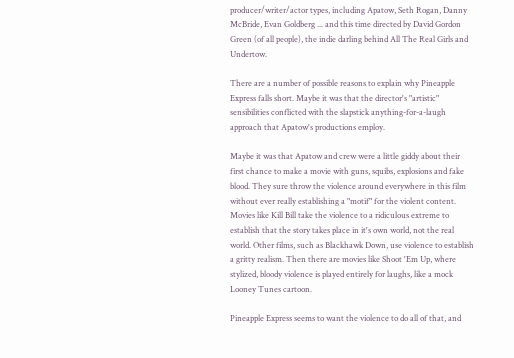producer/writer/actor types, including Apatow, Seth Rogan, Danny McBride, Evan Goldberg ... and this time directed by David Gordon Green (of all people), the indie darling behind All The Real Girls and Undertow.

There are a number of possible reasons to explain why Pineapple Express falls short. Maybe it was that the director's "artistic" sensibilities conflicted with the slapstick anything-for-a-laugh approach that Apatow's productions employ.

Maybe it was that Apatow and crew were a little giddy about their first chance to make a movie with guns, squibs, explosions and fake blood. They sure throw the violence around everywhere in this film without ever really establishing a "motif" for the violent content. Movies like Kill Bill take the violence to a ridiculous extreme to establish that the story takes place in it's own world, not the real world. Other films, such as Blackhawk Down, use violence to establish a gritty realism. Then there are movies like Shoot 'Em Up, where stylized, bloody violence is played entirely for laughs, like a mock Looney Tunes cartoon.

Pineapple Express seems to want the violence to do all of that, and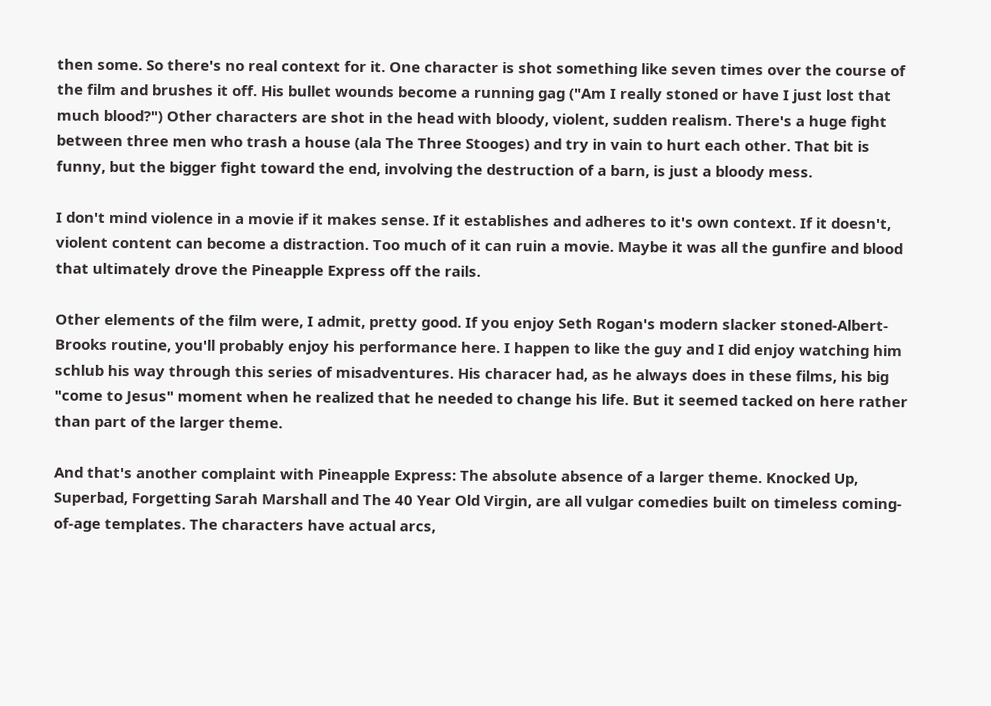then some. So there's no real context for it. One character is shot something like seven times over the course of the film and brushes it off. His bullet wounds become a running gag ("Am I really stoned or have I just lost that much blood?") Other characters are shot in the head with bloody, violent, sudden realism. There's a huge fight between three men who trash a house (ala The Three Stooges) and try in vain to hurt each other. That bit is funny, but the bigger fight toward the end, involving the destruction of a barn, is just a bloody mess.

I don't mind violence in a movie if it makes sense. If it establishes and adheres to it's own context. If it doesn't, violent content can become a distraction. Too much of it can ruin a movie. Maybe it was all the gunfire and blood that ultimately drove the Pineapple Express off the rails.

Other elements of the film were, I admit, pretty good. If you enjoy Seth Rogan's modern slacker stoned-Albert-Brooks routine, you'll probably enjoy his performance here. I happen to like the guy and I did enjoy watching him schlub his way through this series of misadventures. His characer had, as he always does in these films, his big "come to Jesus" moment when he realized that he needed to change his life. But it seemed tacked on here rather than part of the larger theme.

And that's another complaint with Pineapple Express: The absolute absence of a larger theme. Knocked Up, Superbad, Forgetting Sarah Marshall and The 40 Year Old Virgin, are all vulgar comedies built on timeless coming-of-age templates. The characters have actual arcs,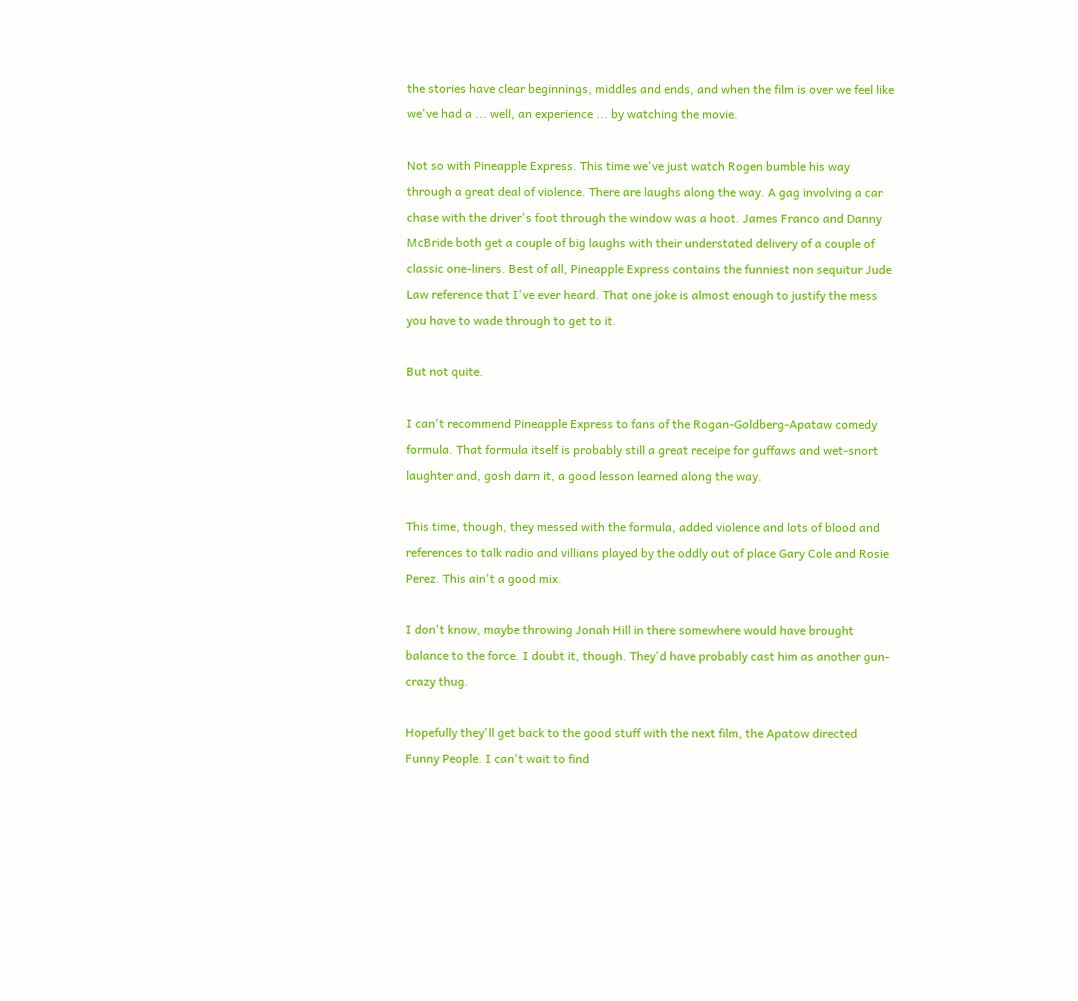the stories have clear beginnings, middles and ends, and when the film is over we feel like we've had a ... well, an experience ... by watching the movie.

Not so with Pineapple Express. This time we've just watch Rogen bumble his way through a great deal of violence. There are laughs along the way. A gag involving a car chase with the driver's foot through the window was a hoot. James Franco and Danny McBride both get a couple of big laughs with their understated delivery of a couple of classic one-liners. Best of all, Pineapple Express contains the funniest non sequitur Jude Law reference that I've ever heard. That one joke is almost enough to justify the mess you have to wade through to get to it.

But not quite.

I can't recommend Pineapple Express to fans of the Rogan-Goldberg-Apataw comedy formula. That formula itself is probably still a great receipe for guffaws and wet-snort laughter and, gosh darn it, a good lesson learned along the way.

This time, though, they messed with the formula, added violence and lots of blood and references to talk radio and villians played by the oddly out of place Gary Cole and Rosie Perez. This ain't a good mix.

I don't know, maybe throwing Jonah Hill in there somewhere would have brought balance to the force. I doubt it, though. They'd have probably cast him as another gun-crazy thug.

Hopefully they'll get back to the good stuff with the next film, the Apatow directed Funny People. I can't wait to find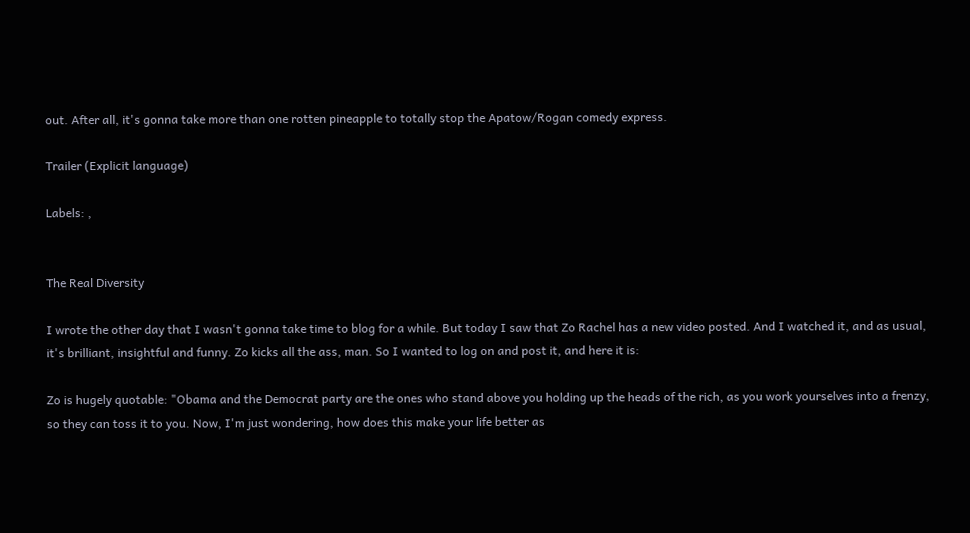out. After all, it's gonna take more than one rotten pineapple to totally stop the Apatow/Rogan comedy express.

Trailer (Explicit language)

Labels: ,


The Real Diversity

I wrote the other day that I wasn't gonna take time to blog for a while. But today I saw that Zo Rachel has a new video posted. And I watched it, and as usual, it's brilliant, insightful and funny. Zo kicks all the ass, man. So I wanted to log on and post it, and here it is:

Zo is hugely quotable: "Obama and the Democrat party are the ones who stand above you holding up the heads of the rich, as you work yourselves into a frenzy, so they can toss it to you. Now, I'm just wondering, how does this make your life better as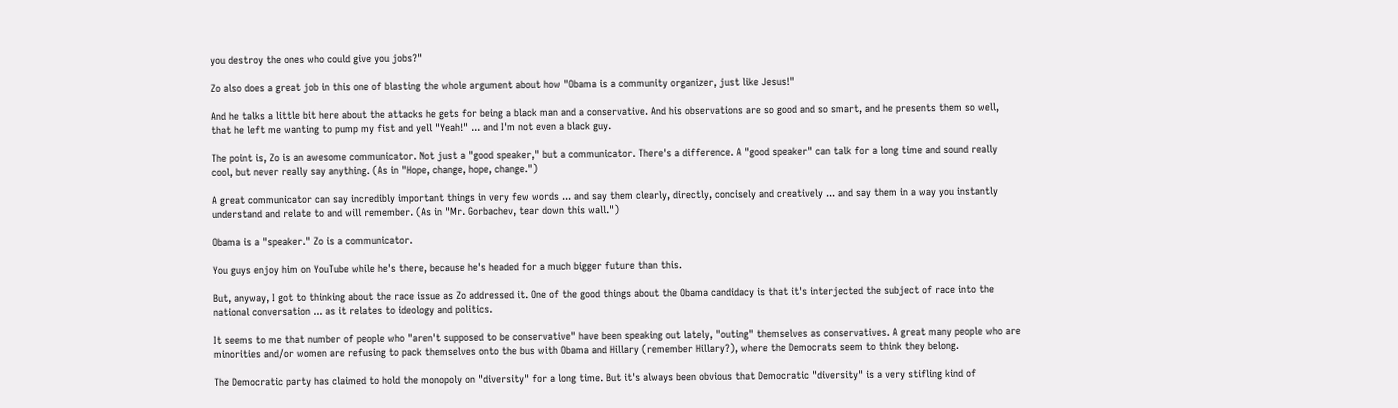you destroy the ones who could give you jobs?"

Zo also does a great job in this one of blasting the whole argument about how "Obama is a community organizer, just like Jesus!"

And he talks a little bit here about the attacks he gets for being a black man and a conservative. And his observations are so good and so smart, and he presents them so well, that he left me wanting to pump my fist and yell "Yeah!" ... and I'm not even a black guy.

The point is, Zo is an awesome communicator. Not just a "good speaker," but a communicator. There's a difference. A "good speaker" can talk for a long time and sound really cool, but never really say anything. (As in "Hope, change, hope, change.")

A great communicator can say incredibly important things in very few words ... and say them clearly, directly, concisely and creatively ... and say them in a way you instantly understand and relate to and will remember. (As in "Mr. Gorbachev, tear down this wall.")

Obama is a "speaker." Zo is a communicator.

You guys enjoy him on YouTube while he's there, because he's headed for a much bigger future than this.

But, anyway, I got to thinking about the race issue as Zo addressed it. One of the good things about the Obama candidacy is that it's interjected the subject of race into the national conversation ... as it relates to ideology and politics.

It seems to me that number of people who "aren't supposed to be conservative" have been speaking out lately, "outing" themselves as conservatives. A great many people who are minorities and/or women are refusing to pack themselves onto the bus with Obama and Hillary (remember Hillary?), where the Democrats seem to think they belong.

The Democratic party has claimed to hold the monopoly on "diversity" for a long time. But it's always been obvious that Democratic "diversity" is a very stifling kind of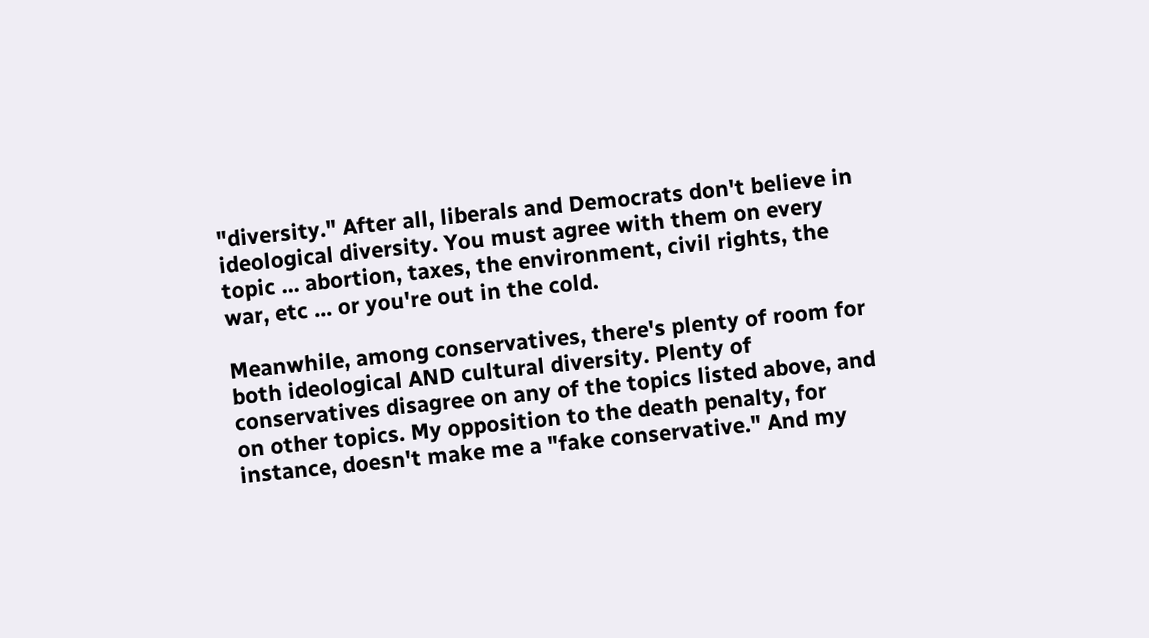"diversity." After all, liberals and Democrats don't believe in ideological diversity. You must agree with them on every topic ... abortion, taxes, the environment, civil rights, the war, etc ... or you're out in the cold.

Meanwhile, among conservatives, there's plenty of room for both ideological AND cultural diversity. Plenty of conservatives disagree on any of the topics listed above, and on other topics. My opposition to the death penalty, for instance, doesn't make me a "fake conservative." And my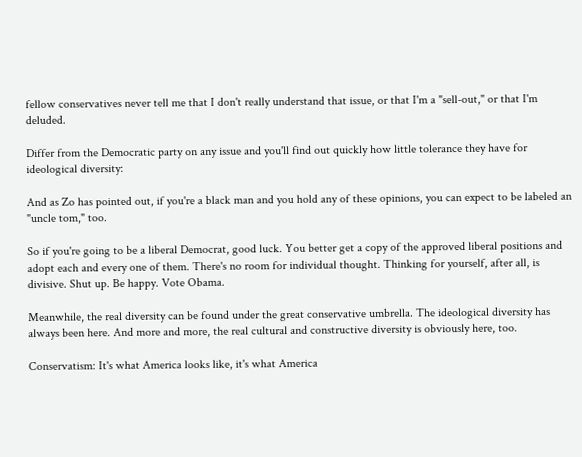fellow conservatives never tell me that I don't really understand that issue, or that I'm a "sell-out," or that I'm deluded.

Differ from the Democratic party on any issue and you'll find out quickly how little tolerance they have for ideological diversity:

And as Zo has pointed out, if you're a black man and you hold any of these opinions, you can expect to be labeled an "uncle tom," too.

So if you're going to be a liberal Democrat, good luck. You better get a copy of the approved liberal positions and adopt each and every one of them. There's no room for individual thought. Thinking for yourself, after all, is divisive. Shut up. Be happy. Vote Obama.

Meanwhile, the real diversity can be found under the great conservative umbrella. The ideological diversity has always been here. And more and more, the real cultural and constructive diversity is obviously here, too.

Conservatism: It's what America looks like, it's what America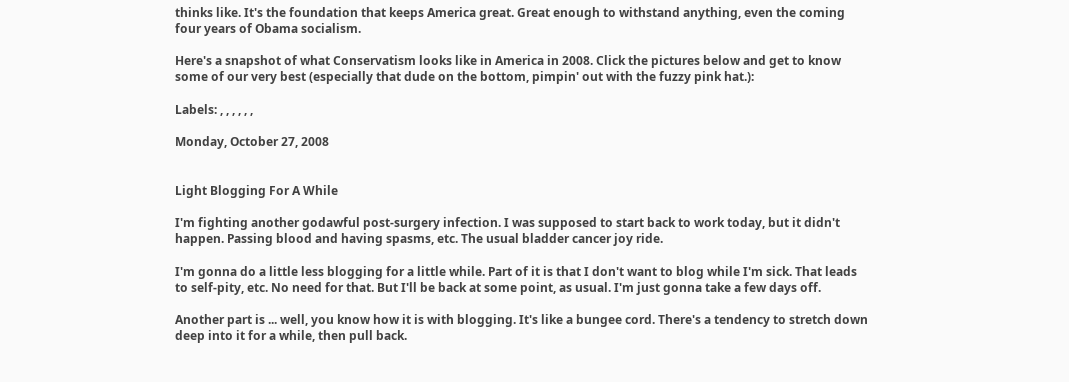thinks like. It's the foundation that keeps America great. Great enough to withstand anything, even the coming four years of Obama socialism.

Here's a snapshot of what Conservatism looks like in America in 2008. Click the pictures below and get to know some of our very best (especially that dude on the bottom, pimpin' out with the fuzzy pink hat.):

Labels: , , , , , ,

Monday, October 27, 2008


Light Blogging For A While

I'm fighting another godawful post-surgery infection. I was supposed to start back to work today, but it didn't happen. Passing blood and having spasms, etc. The usual bladder cancer joy ride.

I'm gonna do a little less blogging for a little while. Part of it is that I don't want to blog while I'm sick. That leads to self-pity, etc. No need for that. But I'll be back at some point, as usual. I'm just gonna take a few days off.

Another part is ... well, you know how it is with blogging. It's like a bungee cord. There's a tendency to stretch down deep into it for a while, then pull back.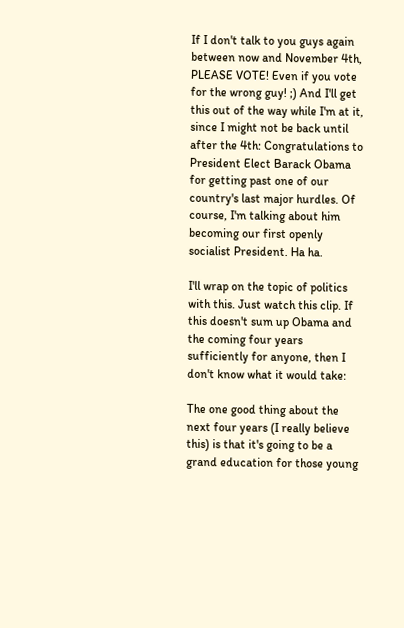If I don't talk to you guys again between now and November 4th, PLEASE VOTE! Even if you vote for the wrong guy! ;) And I'll get this out of the way while I'm at it, since I might not be back until after the 4th: Congratulations to President Elect Barack Obama for getting past one of our country's last major hurdles. Of course, I'm talking about him becoming our first openly socialist President. Ha ha.

I'll wrap on the topic of politics with this. Just watch this clip. If this doesn't sum up Obama and the coming four years sufficiently for anyone, then I don't know what it would take:

The one good thing about the next four years (I really believe this) is that it's going to be a grand education for those young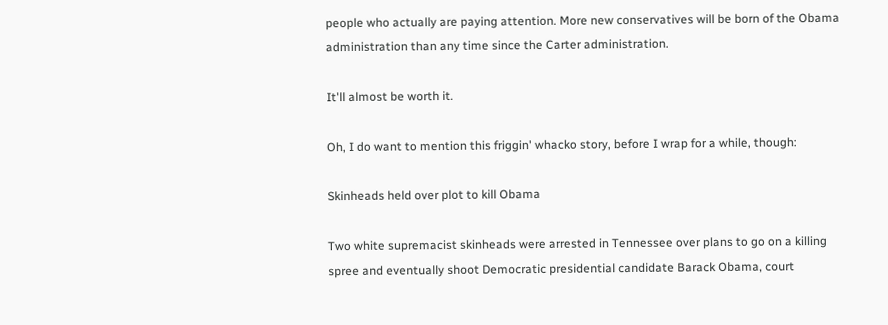people who actually are paying attention. More new conservatives will be born of the Obama administration than any time since the Carter administration.

It'll almost be worth it.

Oh, I do want to mention this friggin' whacko story, before I wrap for a while, though:

Skinheads held over plot to kill Obama

Two white supremacist skinheads were arrested in Tennessee over plans to go on a killing spree and eventually shoot Democratic presidential candidate Barack Obama, court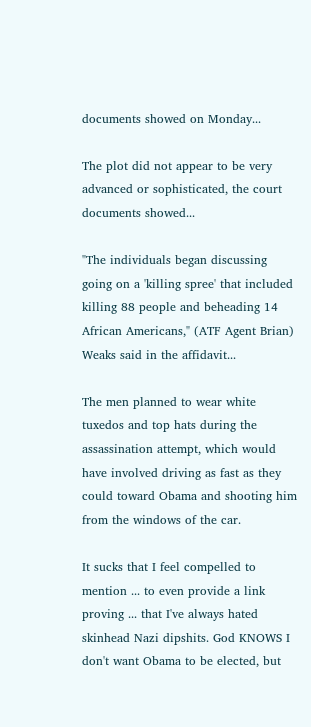documents showed on Monday...

The plot did not appear to be very advanced or sophisticated, the court documents showed...

"The individuals began discussing going on a 'killing spree' that included killing 88 people and beheading 14 African Americans," (ATF Agent Brian) Weaks said in the affidavit...

The men planned to wear white tuxedos and top hats during the assassination attempt, which would have involved driving as fast as they could toward Obama and shooting him from the windows of the car.

It sucks that I feel compelled to mention ... to even provide a link proving ... that I've always hated skinhead Nazi dipshits. God KNOWS I don't want Obama to be elected, but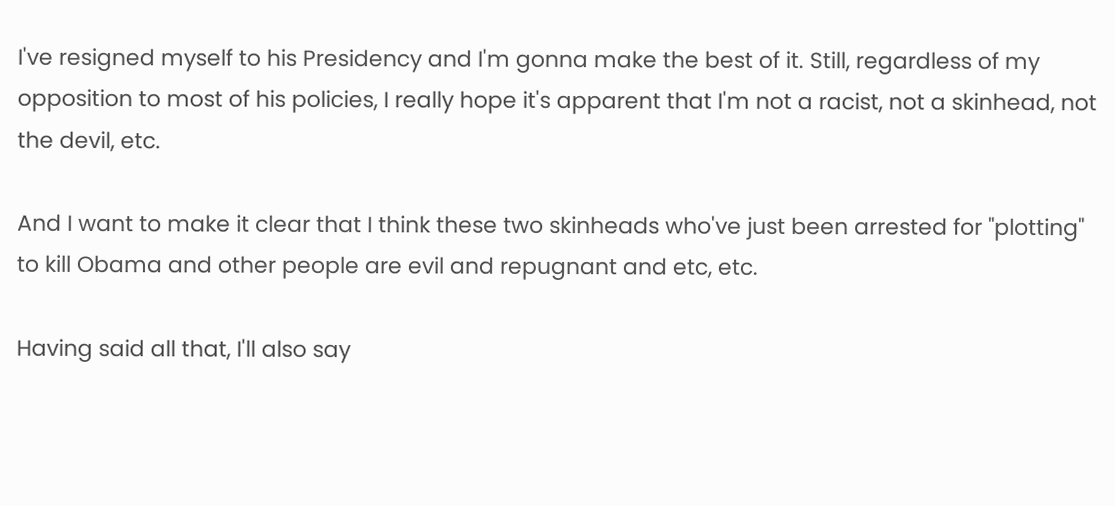I've resigned myself to his Presidency and I'm gonna make the best of it. Still, regardless of my opposition to most of his policies, I really hope it's apparent that I'm not a racist, not a skinhead, not the devil, etc.

And I want to make it clear that I think these two skinheads who've just been arrested for "plotting" to kill Obama and other people are evil and repugnant and etc, etc.

Having said all that, I'll also say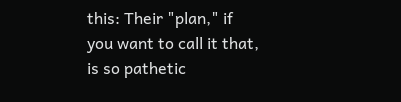this: Their "plan," if you want to call it that, is so pathetic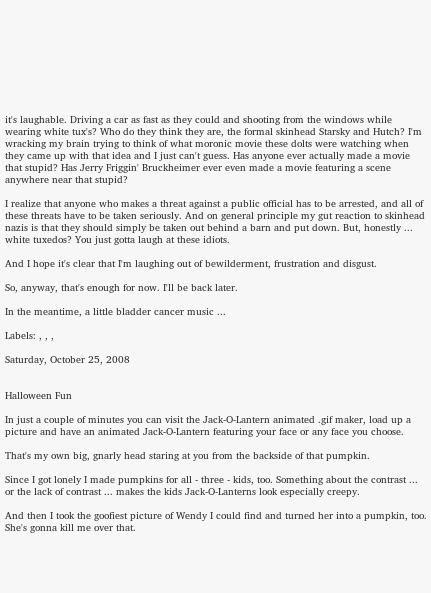it's laughable. Driving a car as fast as they could and shooting from the windows while wearing white tux's? Who do they think they are, the formal skinhead Starsky and Hutch? I'm wracking my brain trying to think of what moronic movie these dolts were watching when they came up with that idea and I just can't guess. Has anyone ever actually made a movie that stupid? Has Jerry Friggin' Bruckheimer ever even made a movie featuring a scene anywhere near that stupid?

I realize that anyone who makes a threat against a public official has to be arrested, and all of these threats have to be taken seriously. And on general principle my gut reaction to skinhead nazis is that they should simply be taken out behind a barn and put down. But, honestly ... white tuxedos? You just gotta laugh at these idiots.

And I hope it's clear that I'm laughing out of bewilderment, frustration and disgust.

So, anyway, that's enough for now. I'll be back later.

In the meantime, a little bladder cancer music ...

Labels: , , ,

Saturday, October 25, 2008


Halloween Fun

In just a couple of minutes you can visit the Jack-O-Lantern animated .gif maker, load up a picture and have an animated Jack-O-Lantern featuring your face or any face you choose.

That's my own big, gnarly head staring at you from the backside of that pumpkin.

Since I got lonely I made pumpkins for all - three - kids, too. Something about the contrast ... or the lack of contrast ... makes the kids Jack-O-Lanterns look especially creepy.

And then I took the goofiest picture of Wendy I could find and turned her into a pumpkin, too. She's gonna kill me over that.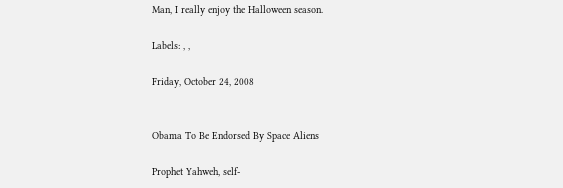Man, I really enjoy the Halloween season.

Labels: , ,

Friday, October 24, 2008


Obama To Be Endorsed By Space Aliens

Prophet Yahweh, self-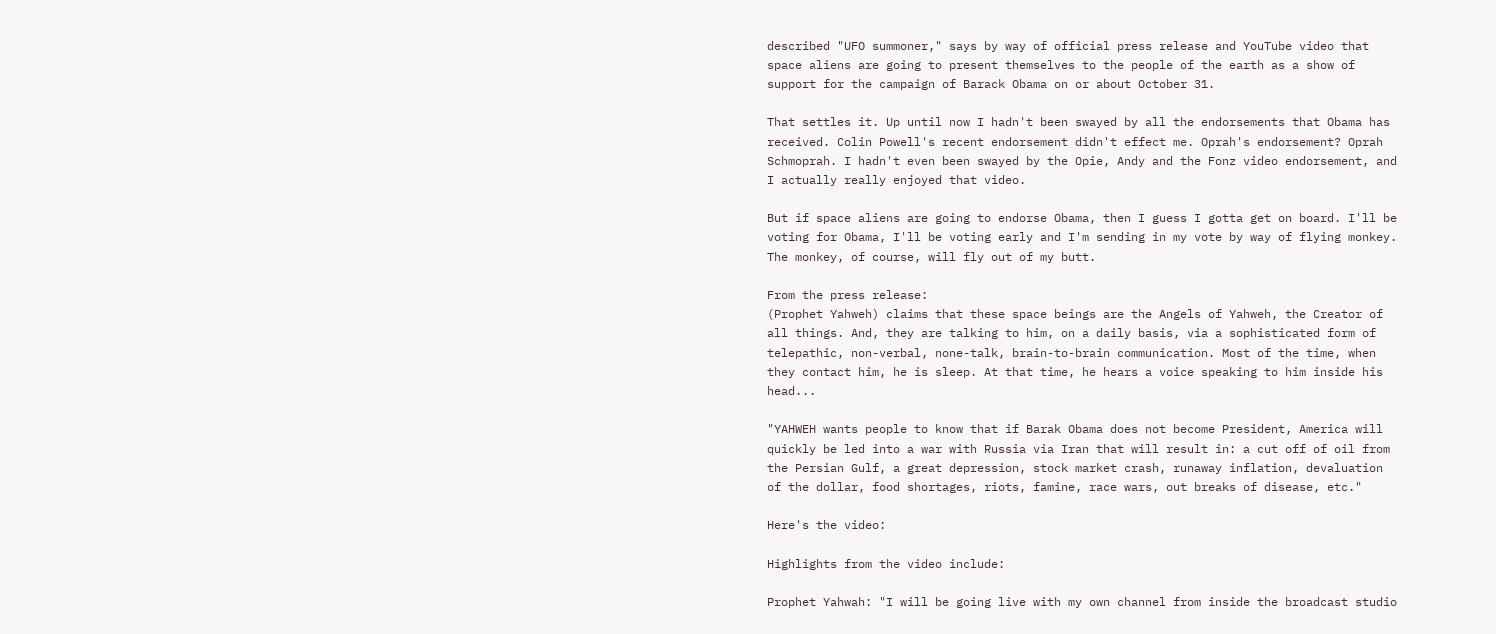described "UFO summoner," says by way of official press release and YouTube video that space aliens are going to present themselves to the people of the earth as a show of support for the campaign of Barack Obama on or about October 31.

That settles it. Up until now I hadn't been swayed by all the endorsements that Obama has received. Colin Powell's recent endorsement didn't effect me. Oprah's endorsement? Oprah Schmoprah. I hadn't even been swayed by the Opie, Andy and the Fonz video endorsement, and I actually really enjoyed that video.

But if space aliens are going to endorse Obama, then I guess I gotta get on board. I'll be voting for Obama, I'll be voting early and I'm sending in my vote by way of flying monkey. The monkey, of course, will fly out of my butt.

From the press release:
(Prophet Yahweh) claims that these space beings are the Angels of Yahweh, the Creator of all things. And, they are talking to him, on a daily basis, via a sophisticated form of telepathic, non-verbal, none-talk, brain-to-brain communication. Most of the time, when they contact him, he is sleep. At that time, he hears a voice speaking to him inside his head...

"YAHWEH wants people to know that if Barak Obama does not become President, America will quickly be led into a war with Russia via Iran that will result in: a cut off of oil from the Persian Gulf, a great depression, stock market crash, runaway inflation, devaluation of the dollar, food shortages, riots, famine, race wars, out breaks of disease, etc."

Here's the video:

Highlights from the video include:

Prophet Yahwah: "I will be going live with my own channel from inside the broadcast studio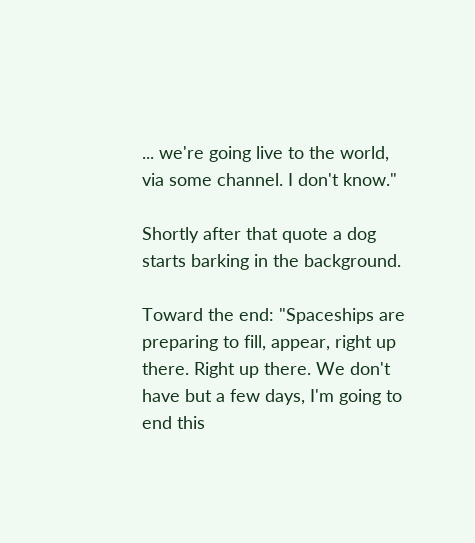... we're going live to the world, via some channel. I don't know."

Shortly after that quote a dog starts barking in the background.

Toward the end: "Spaceships are preparing to fill, appear, right up there. Right up there. We don't have but a few days, I'm going to end this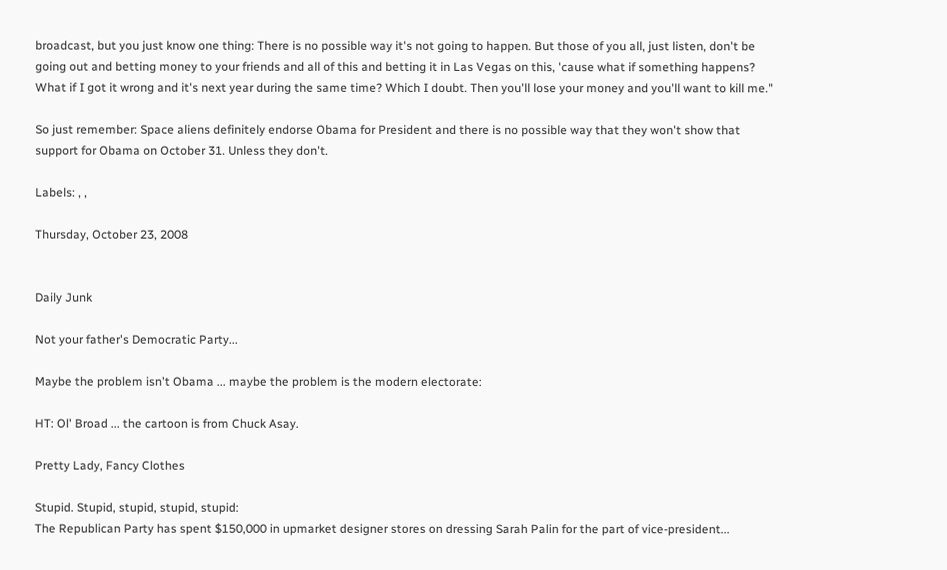broadcast, but you just know one thing: There is no possible way it's not going to happen. But those of you all, just listen, don't be going out and betting money to your friends and all of this and betting it in Las Vegas on this, 'cause what if something happens? What if I got it wrong and it's next year during the same time? Which I doubt. Then you'll lose your money and you'll want to kill me."

So just remember: Space aliens definitely endorse Obama for President and there is no possible way that they won't show that support for Obama on October 31. Unless they don't.

Labels: , ,

Thursday, October 23, 2008


Daily Junk

Not your father's Democratic Party...

Maybe the problem isn't Obama ... maybe the problem is the modern electorate:

HT: Ol' Broad ... the cartoon is from Chuck Asay.

Pretty Lady, Fancy Clothes

Stupid. Stupid, stupid, stupid, stupid:
The Republican Party has spent $150,000 in upmarket designer stores on dressing Sarah Palin for the part of vice-president...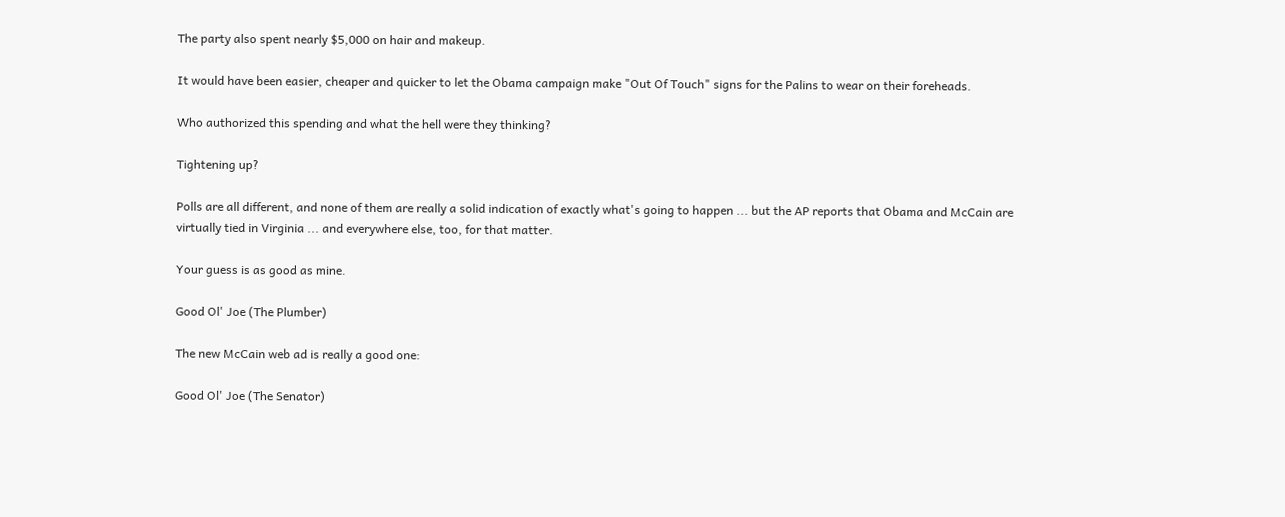The party also spent nearly $5,000 on hair and makeup.

It would have been easier, cheaper and quicker to let the Obama campaign make "Out Of Touch" signs for the Palins to wear on their foreheads.

Who authorized this spending and what the hell were they thinking?

Tightening up?

Polls are all different, and none of them are really a solid indication of exactly what's going to happen ... but the AP reports that Obama and McCain are virtually tied in Virginia ... and everywhere else, too, for that matter.

Your guess is as good as mine.

Good Ol' Joe (The Plumber)

The new McCain web ad is really a good one:

Good Ol' Joe (The Senator)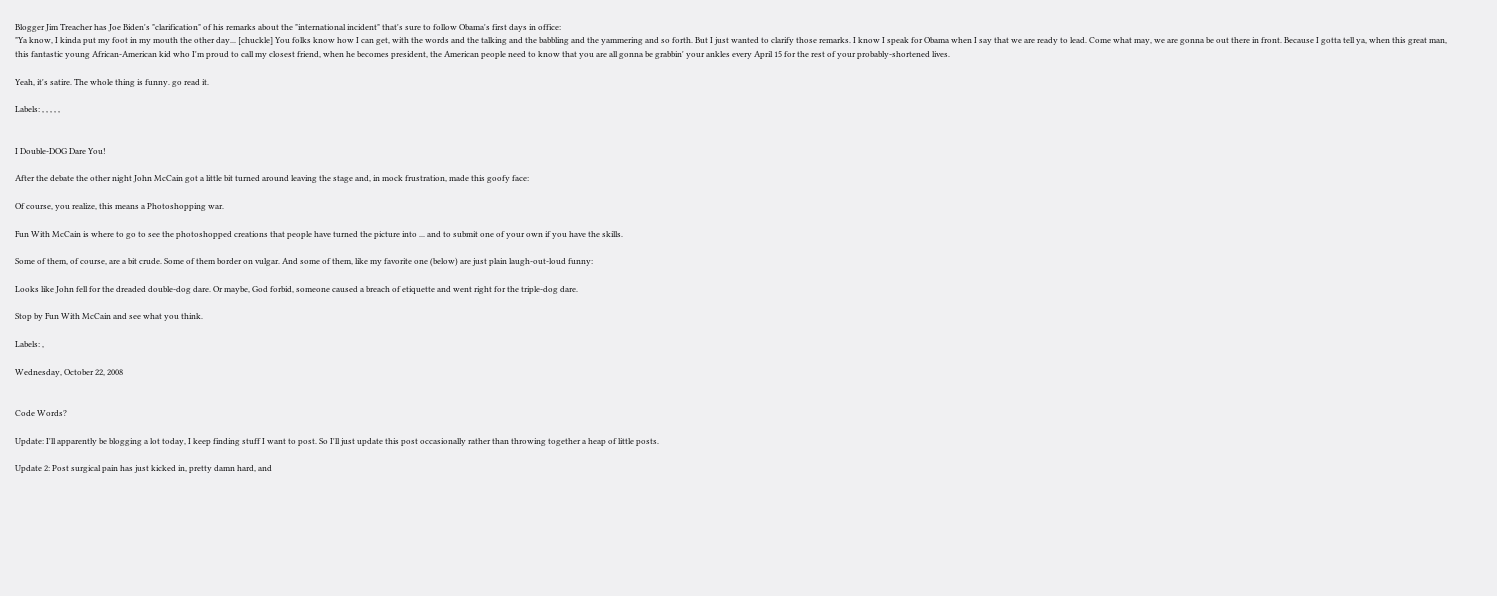Blogger Jim Treacher has Joe Biden's "clarification" of his remarks about the "international incident" that's sure to follow Obama's first days in office:
"Ya know, I kinda put my foot in my mouth the other day... [chuckle] You folks know how I can get, with the words and the talking and the babbling and the yammering and so forth. But I just wanted to clarify those remarks. I know I speak for Obama when I say that we are ready to lead. Come what may, we are gonna be out there in front. Because I gotta tell ya, when this great man, this fantastic young African-American kid who I'm proud to call my closest friend, when he becomes president, the American people need to know that you are all gonna be grabbin' your ankles every April 15 for the rest of your probably-shortened lives.

Yeah, it's satire. The whole thing is funny. go read it.

Labels: , , , , ,


I Double-DOG Dare You!

After the debate the other night John McCain got a little bit turned around leaving the stage and, in mock frustration, made this goofy face:

Of course, you realize, this means a Photoshopping war.

Fun With McCain is where to go to see the photoshopped creations that people have turned the picture into ... and to submit one of your own if you have the skills.

Some of them, of course, are a bit crude. Some of them border on vulgar. And some of them, like my favorite one (below) are just plain laugh-out-loud funny:

Looks like John fell for the dreaded double-dog dare. Or maybe, God forbid, someone caused a breach of etiquette and went right for the triple-dog dare.

Stop by Fun With McCain and see what you think.

Labels: ,

Wednesday, October 22, 2008


Code Words?

Update: I'll apparently be blogging a lot today, I keep finding stuff I want to post. So I'll just update this post occasionally rather than throwing together a heap of little posts.

Update 2: Post surgical pain has just kicked in, pretty damn hard, and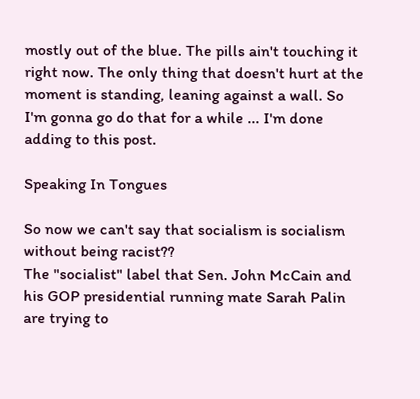mostly out of the blue. The pills ain't touching it right now. The only thing that doesn't hurt at the moment is standing, leaning against a wall. So I'm gonna go do that for a while ... I'm done adding to this post.

Speaking In Tongues

So now we can't say that socialism is socialism without being racist??
The "socialist" label that Sen. John McCain and his GOP presidential running mate Sarah Palin are trying to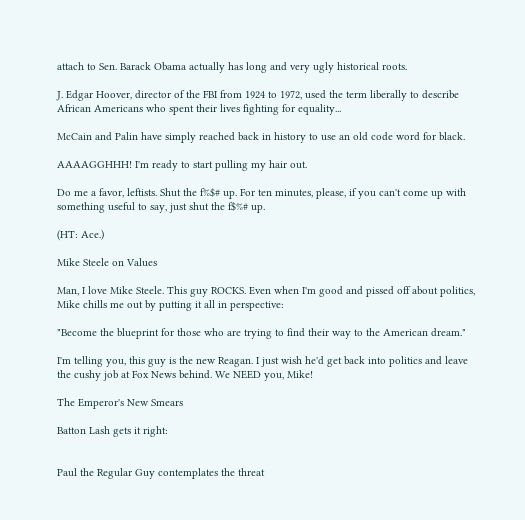attach to Sen. Barack Obama actually has long and very ugly historical roots.

J. Edgar Hoover, director of the FBI from 1924 to 1972, used the term liberally to describe African Americans who spent their lives fighting for equality...

McCain and Palin have simply reached back in history to use an old code word for black.

AAAAGGHHH! I'm ready to start pulling my hair out.

Do me a favor, leftists. Shut the f%$# up. For ten minutes, please, if you can't come up with something useful to say, just shut the f$%# up.

(HT: Ace.)

Mike Steele on Values

Man, I love Mike Steele. This guy ROCKS. Even when I'm good and pissed off about politics, Mike chills me out by putting it all in perspective:

"Become the blueprint for those who are trying to find their way to the American dream."

I'm telling you, this guy is the new Reagan. I just wish he'd get back into politics and leave the cushy job at Fox News behind. We NEED you, Mike!

The Emperor's New Smears

Batton Lash gets it right:


Paul the Regular Guy contemplates the threat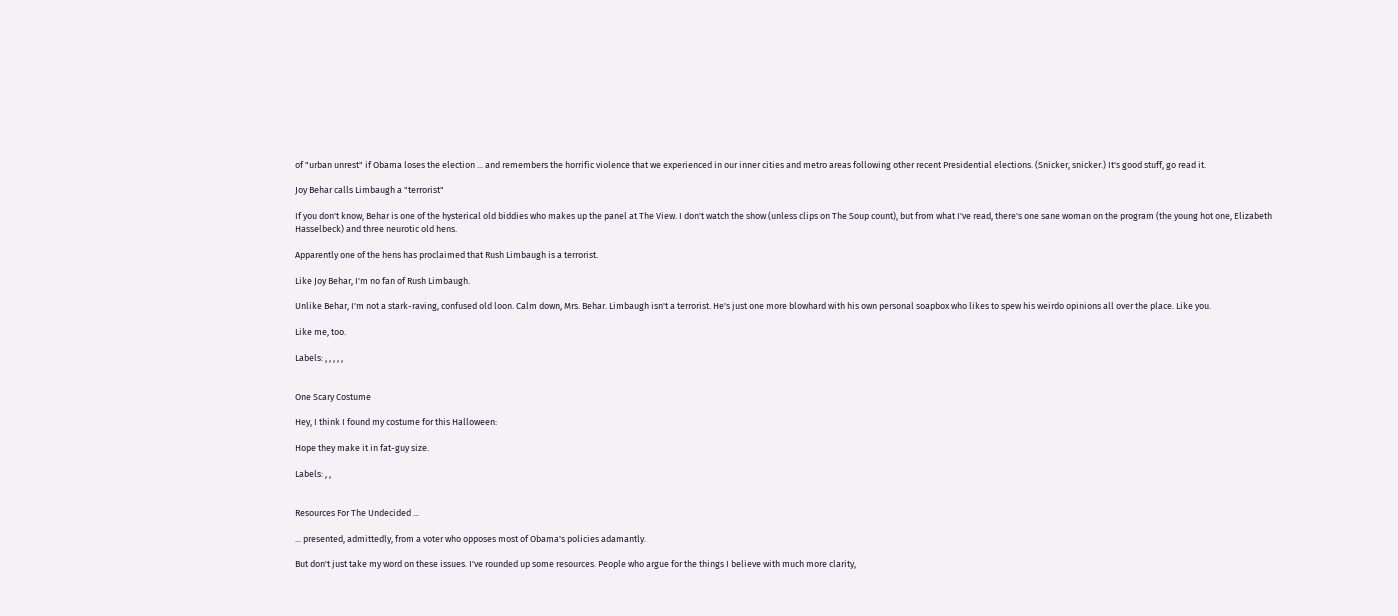of "urban unrest" if Obama loses the election ... and remembers the horrific violence that we experienced in our inner cities and metro areas following other recent Presidential elections. (Snicker, snicker.) It's good stuff, go read it.

Joy Behar calls Limbaugh a "terrorist"

If you don't know, Behar is one of the hysterical old biddies who makes up the panel at The View. I don't watch the show (unless clips on The Soup count), but from what I've read, there's one sane woman on the program (the young hot one, Elizabeth Hasselbeck) and three neurotic old hens.

Apparently one of the hens has proclaimed that Rush Limbaugh is a terrorist.

Like Joy Behar, I'm no fan of Rush Limbaugh.

Unlike Behar, I'm not a stark-raving, confused old loon. Calm down, Mrs. Behar. Limbaugh isn't a terrorist. He's just one more blowhard with his own personal soapbox who likes to spew his weirdo opinions all over the place. Like you.

Like me, too.

Labels: , , , , ,


One Scary Costume

Hey, I think I found my costume for this Halloween:

Hope they make it in fat-guy size.

Labels: , ,


Resources For The Undecided ...

... presented, admittedly, from a voter who opposes most of Obama's policies adamantly.

But don't just take my word on these issues. I've rounded up some resources. People who argue for the things I believe with much more clarity,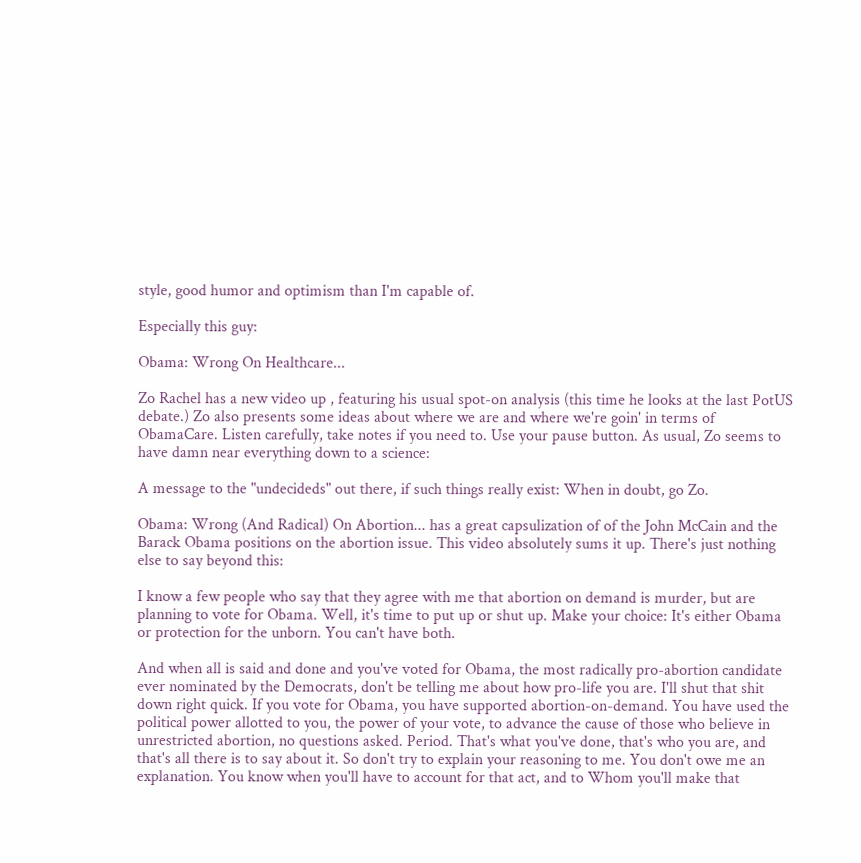style, good humor and optimism than I'm capable of.

Especially this guy:

Obama: Wrong On Healthcare...

Zo Rachel has a new video up , featuring his usual spot-on analysis (this time he looks at the last PotUS debate.) Zo also presents some ideas about where we are and where we're goin' in terms of ObamaCare. Listen carefully, take notes if you need to. Use your pause button. As usual, Zo seems to have damn near everything down to a science:

A message to the "undecideds" out there, if such things really exist: When in doubt, go Zo.

Obama: Wrong (And Radical) On Abortion... has a great capsulization of of the John McCain and the Barack Obama positions on the abortion issue. This video absolutely sums it up. There's just nothing else to say beyond this:

I know a few people who say that they agree with me that abortion on demand is murder, but are planning to vote for Obama. Well, it's time to put up or shut up. Make your choice: It's either Obama or protection for the unborn. You can't have both.

And when all is said and done and you've voted for Obama, the most radically pro-abortion candidate ever nominated by the Democrats, don't be telling me about how pro-life you are. I'll shut that shit down right quick. If you vote for Obama, you have supported abortion-on-demand. You have used the political power allotted to you, the power of your vote, to advance the cause of those who believe in unrestricted abortion, no questions asked. Period. That's what you've done, that's who you are, and that's all there is to say about it. So don't try to explain your reasoning to me. You don't owe me an explanation. You know when you'll have to account for that act, and to Whom you'll make that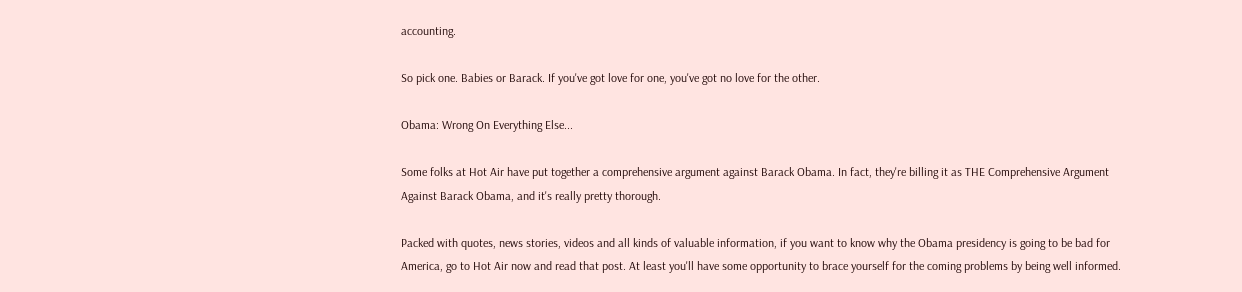accounting.

So pick one. Babies or Barack. If you've got love for one, you've got no love for the other.

Obama: Wrong On Everything Else...

Some folks at Hot Air have put together a comprehensive argument against Barack Obama. In fact, they're billing it as THE Comprehensive Argument Against Barack Obama, and it's really pretty thorough.

Packed with quotes, news stories, videos and all kinds of valuable information, if you want to know why the Obama presidency is going to be bad for America, go to Hot Air now and read that post. At least you'll have some opportunity to brace yourself for the coming problems by being well informed.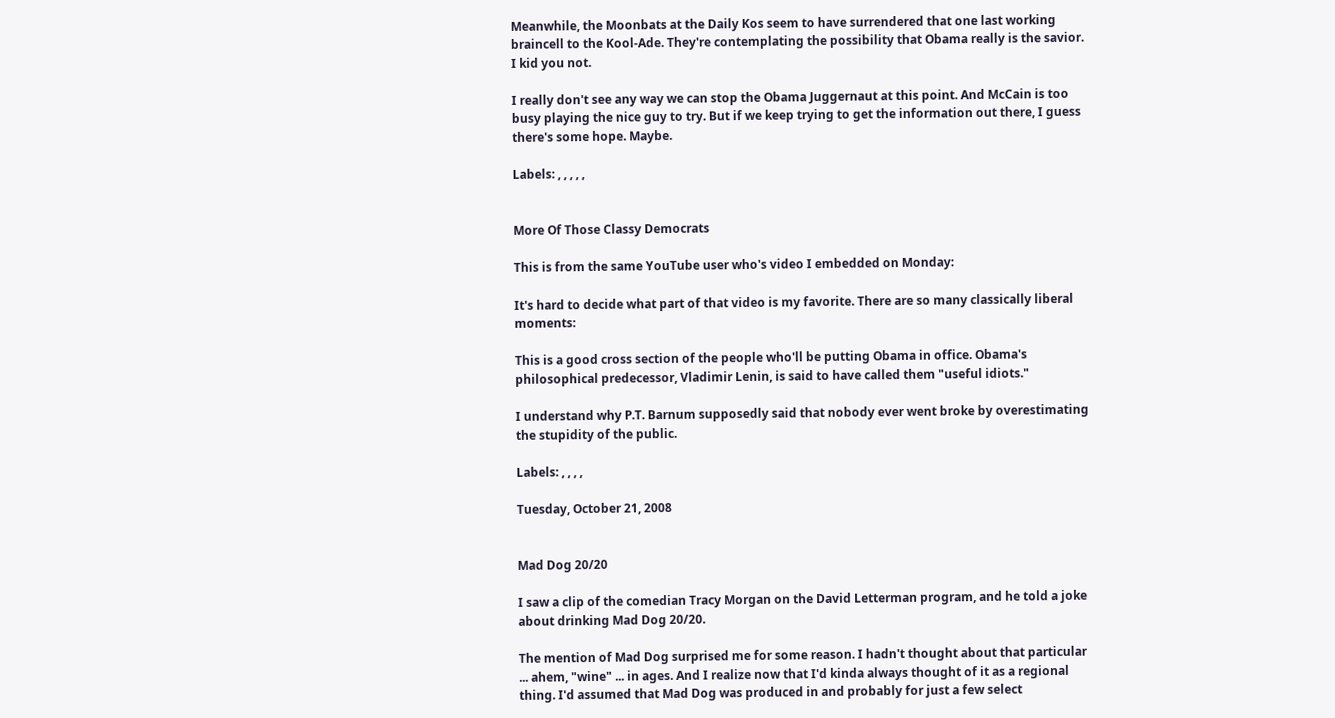Meanwhile, the Moonbats at the Daily Kos seem to have surrendered that one last working braincell to the Kool-Ade. They're contemplating the possibility that Obama really is the savior. I kid you not.

I really don't see any way we can stop the Obama Juggernaut at this point. And McCain is too busy playing the nice guy to try. But if we keep trying to get the information out there, I guess there's some hope. Maybe.

Labels: , , , , ,


More Of Those Classy Democrats

This is from the same YouTube user who's video I embedded on Monday:

It's hard to decide what part of that video is my favorite. There are so many classically liberal moments:

This is a good cross section of the people who'll be putting Obama in office. Obama's philosophical predecessor, Vladimir Lenin, is said to have called them "useful idiots."

I understand why P.T. Barnum supposedly said that nobody ever went broke by overestimating the stupidity of the public.

Labels: , , , ,

Tuesday, October 21, 2008


Mad Dog 20/20

I saw a clip of the comedian Tracy Morgan on the David Letterman program, and he told a joke about drinking Mad Dog 20/20.

The mention of Mad Dog surprised me for some reason. I hadn't thought about that particular ... ahem, "wine" ... in ages. And I realize now that I'd kinda always thought of it as a regional thing. I'd assumed that Mad Dog was produced in and probably for just a few select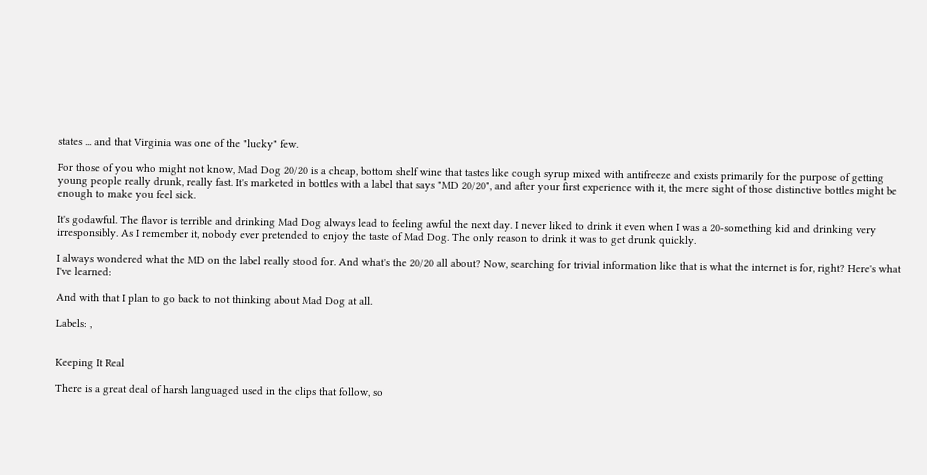states ... and that Virginia was one of the "lucky" few.

For those of you who might not know, Mad Dog 20/20 is a cheap, bottom shelf wine that tastes like cough syrup mixed with antifreeze and exists primarily for the purpose of getting young people really drunk, really fast. It's marketed in bottles with a label that says "MD 20/20", and after your first experience with it, the mere sight of those distinctive bottles might be enough to make you feel sick.

It's godawful. The flavor is terrible and drinking Mad Dog always lead to feeling awful the next day. I never liked to drink it even when I was a 20-something kid and drinking very irresponsibly. As I remember it, nobody ever pretended to enjoy the taste of Mad Dog. The only reason to drink it was to get drunk quickly.

I always wondered what the MD on the label really stood for. And what's the 20/20 all about? Now, searching for trivial information like that is what the internet is for, right? Here's what I've learned:

And with that I plan to go back to not thinking about Mad Dog at all.

Labels: ,


Keeping It Real

There is a great deal of harsh languaged used in the clips that follow, so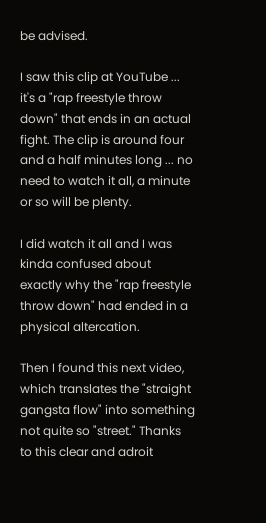be advised.

I saw this clip at YouTube ... it's a "rap freestyle throw down" that ends in an actual fight. The clip is around four and a half minutes long ... no need to watch it all, a minute or so will be plenty.

I did watch it all and I was kinda confused about exactly why the "rap freestyle throw down" had ended in a physical altercation.

Then I found this next video, which translates the "straight gangsta flow" into something not quite so "street." Thanks to this clear and adroit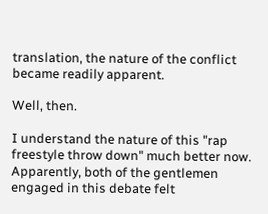translation, the nature of the conflict became readily apparent.

Well, then.

I understand the nature of this "rap freestyle throw down" much better now. Apparently, both of the gentlemen engaged in this debate felt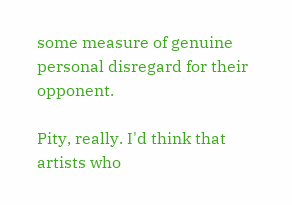some measure of genuine personal disregard for their opponent.

Pity, really. I'd think that artists who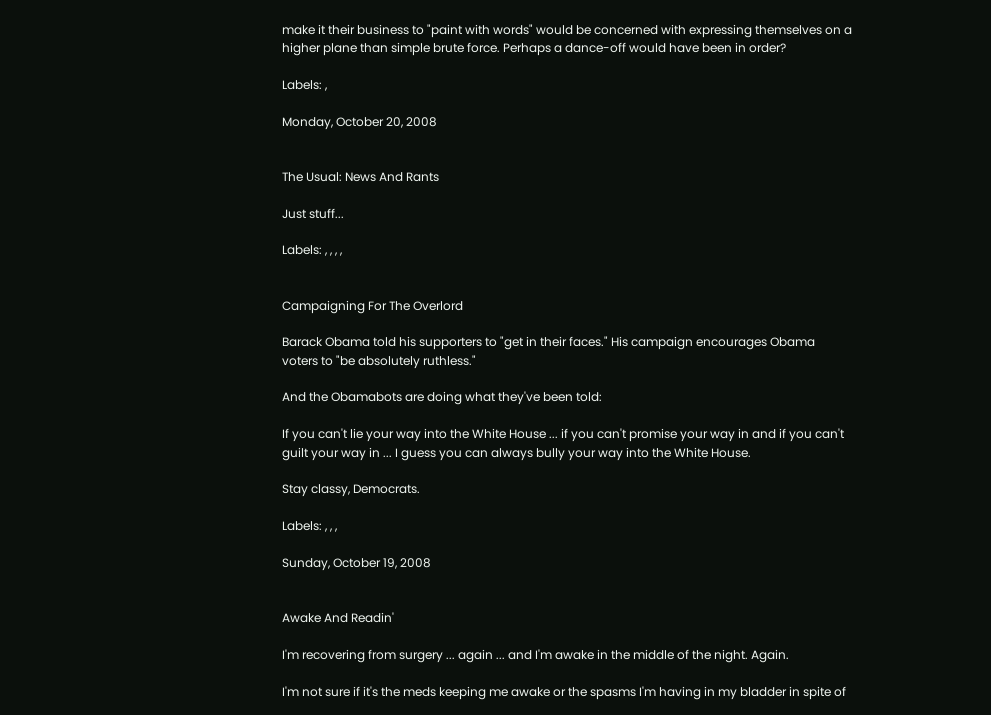make it their business to "paint with words" would be concerned with expressing themselves on a higher plane than simple brute force. Perhaps a dance-off would have been in order?

Labels: ,

Monday, October 20, 2008


The Usual: News And Rants

Just stuff...

Labels: , , , ,


Campaigning For The Overlord

Barack Obama told his supporters to "get in their faces." His campaign encourages Obama voters to "be absolutely ruthless."

And the Obamabots are doing what they've been told:

If you can't lie your way into the White House ... if you can't promise your way in and if you can't guilt your way in ... I guess you can always bully your way into the White House.

Stay classy, Democrats.

Labels: , , ,

Sunday, October 19, 2008


Awake And Readin'

I'm recovering from surgery ... again ... and I'm awake in the middle of the night. Again.

I'm not sure if it's the meds keeping me awake or the spasms I'm having in my bladder in spite of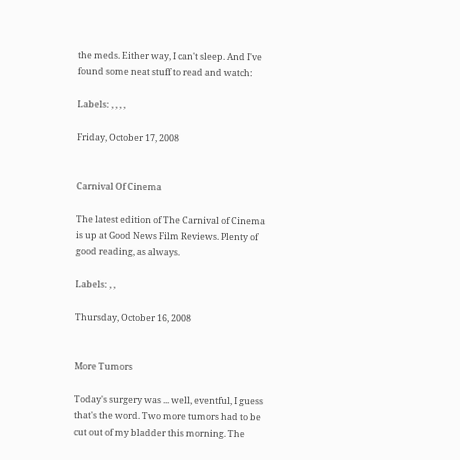the meds. Either way, I can't sleep. And I've found some neat stuff to read and watch:

Labels: , , , ,

Friday, October 17, 2008


Carnival Of Cinema

The latest edition of The Carnival of Cinema is up at Good News Film Reviews. Plenty of good reading, as always.

Labels: , ,

Thursday, October 16, 2008


More Tumors

Today's surgery was ... well, eventful, I guess that's the word. Two more tumors had to be cut out of my bladder this morning. The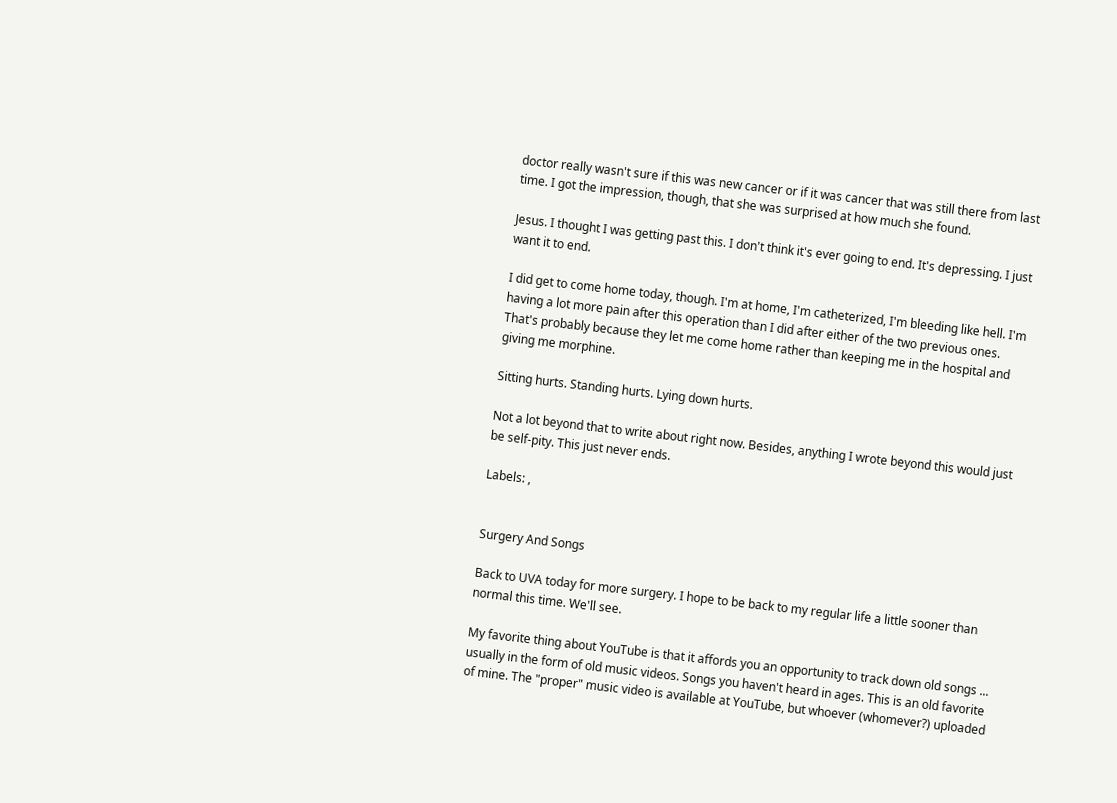doctor really wasn't sure if this was new cancer or if it was cancer that was still there from last time. I got the impression, though, that she was surprised at how much she found.

Jesus. I thought I was getting past this. I don't think it's ever going to end. It's depressing. I just want it to end.

I did get to come home today, though. I'm at home, I'm catheterized, I'm bleeding like hell. I'm having a lot more pain after this operation than I did after either of the two previous ones. That's probably because they let me come home rather than keeping me in the hospital and giving me morphine.

Sitting hurts. Standing hurts. Lying down hurts.

Not a lot beyond that to write about right now. Besides, anything I wrote beyond this would just be self-pity. This just never ends.

Labels: ,


Surgery And Songs

Back to UVA today for more surgery. I hope to be back to my regular life a little sooner than normal this time. We'll see.

My favorite thing about YouTube is that it affords you an opportunity to track down old songs ... usually in the form of old music videos. Songs you haven't heard in ages. This is an old favorite of mine. The "proper" music video is available at YouTube, but whoever (whomever?) uploaded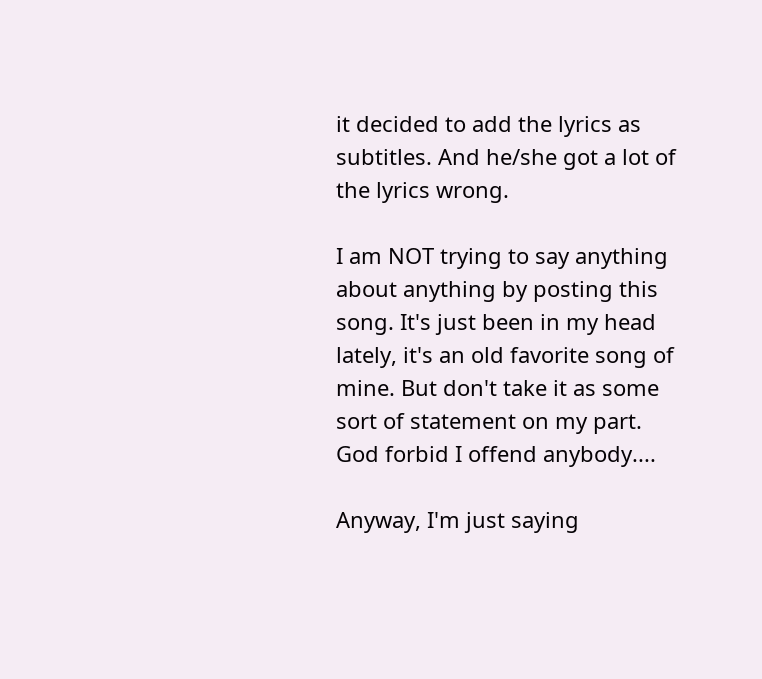it decided to add the lyrics as subtitles. And he/she got a lot of the lyrics wrong.

I am NOT trying to say anything about anything by posting this song. It's just been in my head lately, it's an old favorite song of mine. But don't take it as some sort of statement on my part. God forbid I offend anybody....

Anyway, I'm just saying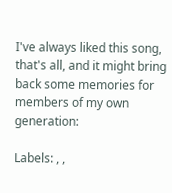I've always liked this song, that's all, and it might bring back some memories for members of my own generation:

Labels: , ,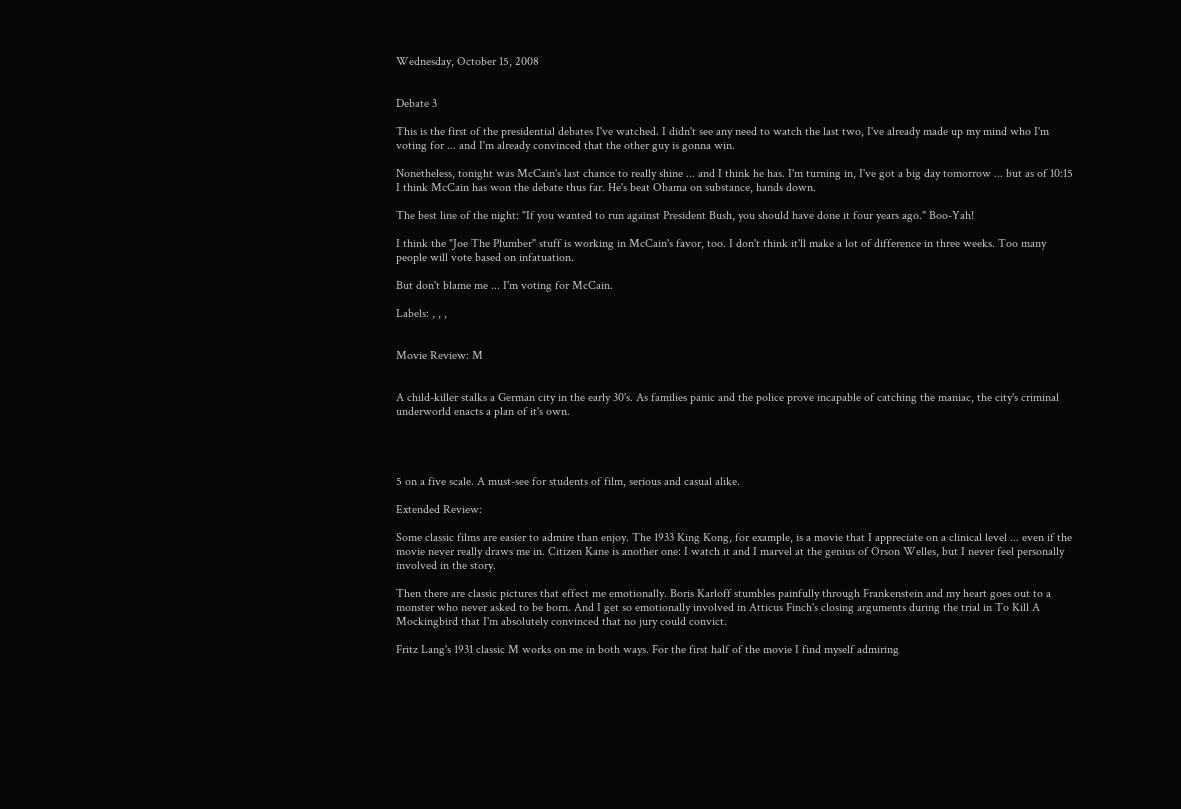Wednesday, October 15, 2008


Debate 3

This is the first of the presidential debates I've watched. I didn't see any need to watch the last two, I've already made up my mind who I'm voting for ... and I'm already convinced that the other guy is gonna win.

Nonetheless, tonight was McCain's last chance to really shine ... and I think he has. I'm turning in, I've got a big day tomorrow ... but as of 10:15 I think McCain has won the debate thus far. He's beat Obama on substance, hands down.

The best line of the night: "If you wanted to run against President Bush, you should have done it four years ago." Boo-Yah!

I think the "Joe The Plumber" stuff is working in McCain's favor, too. I don't think it'll make a lot of difference in three weeks. Too many people will vote based on infatuation.

But don't blame me ... I'm voting for McCain.

Labels: , , ,


Movie Review: M


A child-killer stalks a German city in the early 30's. As families panic and the police prove incapable of catching the maniac, the city's criminal underworld enacts a plan of it's own.




5 on a five scale. A must-see for students of film, serious and casual alike.

Extended Review:

Some classic films are easier to admire than enjoy. The 1933 King Kong, for example, is a movie that I appreciate on a clinical level ... even if the movie never really draws me in. Citizen Kane is another one: I watch it and I marvel at the genius of Orson Welles, but I never feel personally involved in the story.

Then there are classic pictures that effect me emotionally. Boris Karloff stumbles painfully through Frankenstein and my heart goes out to a monster who never asked to be born. And I get so emotionally involved in Atticus Finch's closing arguments during the trial in To Kill A Mockingbird that I'm absolutely convinced that no jury could convict.

Fritz Lang's 1931 classic M works on me in both ways. For the first half of the movie I find myself admiring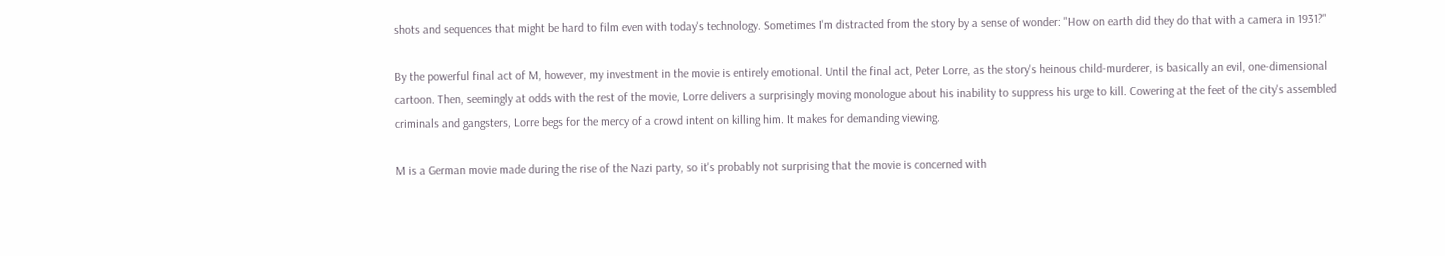shots and sequences that might be hard to film even with today's technology. Sometimes I'm distracted from the story by a sense of wonder: "How on earth did they do that with a camera in 1931?"

By the powerful final act of M, however, my investment in the movie is entirely emotional. Until the final act, Peter Lorre, as the story's heinous child-murderer, is basically an evil, one-dimensional cartoon. Then, seemingly at odds with the rest of the movie, Lorre delivers a surprisingly moving monologue about his inability to suppress his urge to kill. Cowering at the feet of the city's assembled criminals and gangsters, Lorre begs for the mercy of a crowd intent on killing him. It makes for demanding viewing.

M is a German movie made during the rise of the Nazi party, so it's probably not surprising that the movie is concerned with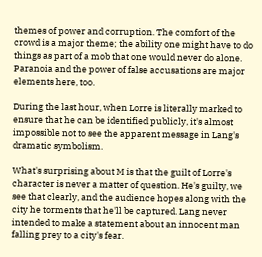themes of power and corruption. The comfort of the crowd is a major theme; the ability one might have to do things as part of a mob that one would never do alone. Paranoia and the power of false accusations are major elements here, too.

During the last hour, when Lorre is literally marked to ensure that he can be identified publicly, it's almost impossible not to see the apparent message in Lang's dramatic symbolism.

What's surprising about M is that the guilt of Lorre's character is never a matter of question. He's guilty, we see that clearly, and the audience hopes along with the city he torments that he'll be captured. Lang never intended to make a statement about an innocent man falling prey to a city's fear.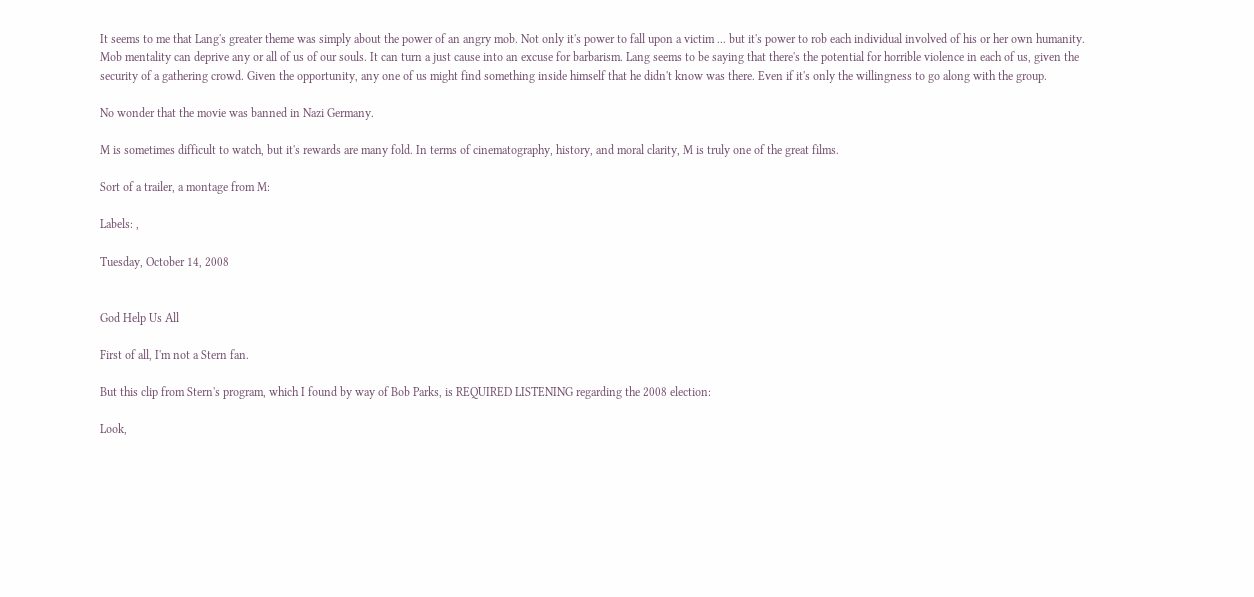It seems to me that Lang's greater theme was simply about the power of an angry mob. Not only it's power to fall upon a victim ... but it's power to rob each individual involved of his or her own humanity. Mob mentality can deprive any or all of us of our souls. It can turn a just cause into an excuse for barbarism. Lang seems to be saying that there's the potential for horrible violence in each of us, given the security of a gathering crowd. Given the opportunity, any one of us might find something inside himself that he didn't know was there. Even if it's only the willingness to go along with the group.

No wonder that the movie was banned in Nazi Germany.

M is sometimes difficult to watch, but it's rewards are many fold. In terms of cinematography, history, and moral clarity, M is truly one of the great films.

Sort of a trailer, a montage from M:

Labels: ,

Tuesday, October 14, 2008


God Help Us All

First of all, I'm not a Stern fan.

But this clip from Stern's program, which I found by way of Bob Parks, is REQUIRED LISTENING regarding the 2008 election:

Look,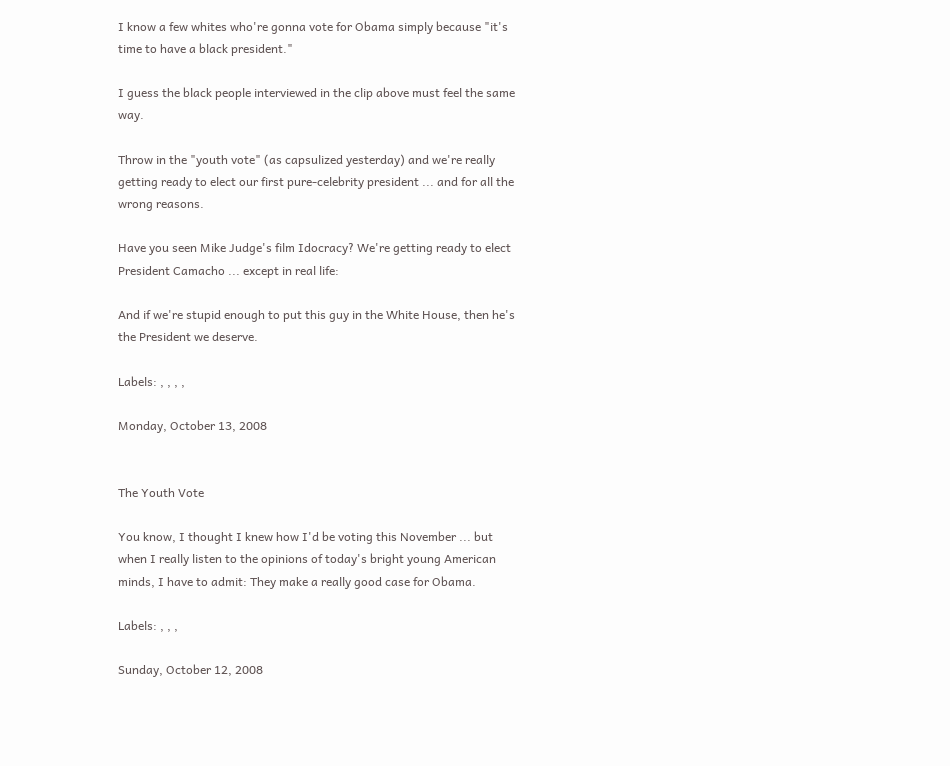I know a few whites who're gonna vote for Obama simply because "it's time to have a black president."

I guess the black people interviewed in the clip above must feel the same way.

Throw in the "youth vote" (as capsulized yesterday) and we're really getting ready to elect our first pure-celebrity president ... and for all the wrong reasons.

Have you seen Mike Judge's film Idocracy? We're getting ready to elect President Camacho ... except in real life:

And if we're stupid enough to put this guy in the White House, then he's the President we deserve.

Labels: , , , ,

Monday, October 13, 2008


The Youth Vote

You know, I thought I knew how I'd be voting this November ... but when I really listen to the opinions of today's bright young American minds, I have to admit: They make a really good case for Obama.

Labels: , , ,

Sunday, October 12, 2008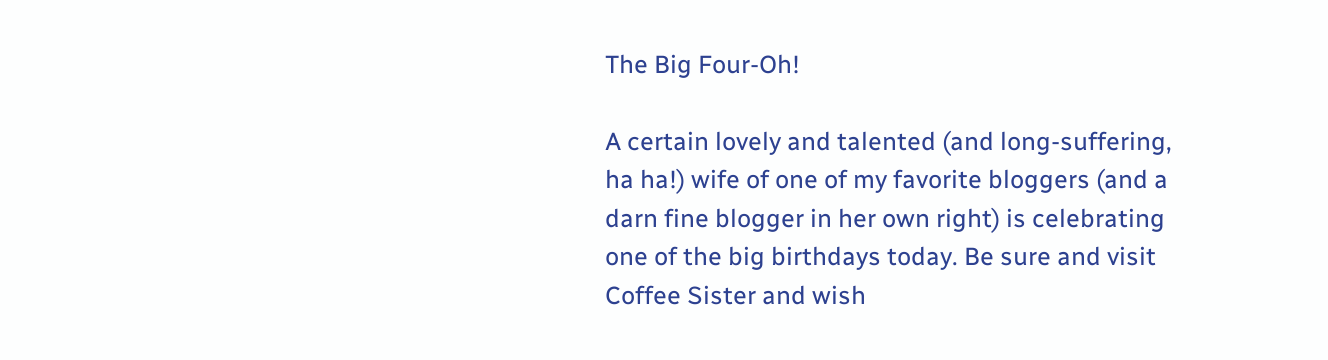The Big Four-Oh!

A certain lovely and talented (and long-suffering, ha ha!) wife of one of my favorite bloggers (and a darn fine blogger in her own right) is celebrating one of the big birthdays today. Be sure and visit Coffee Sister and wish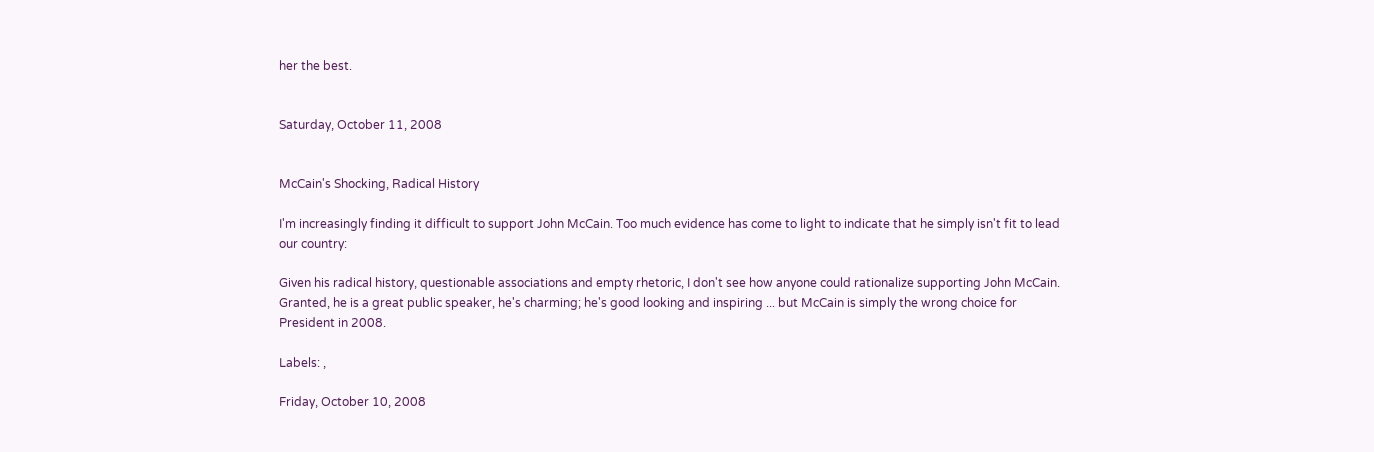her the best.


Saturday, October 11, 2008


McCain's Shocking, Radical History

I'm increasingly finding it difficult to support John McCain. Too much evidence has come to light to indicate that he simply isn't fit to lead our country:

Given his radical history, questionable associations and empty rhetoric, I don't see how anyone could rationalize supporting John McCain. Granted, he is a great public speaker, he's charming; he's good looking and inspiring ... but McCain is simply the wrong choice for President in 2008.

Labels: ,

Friday, October 10, 2008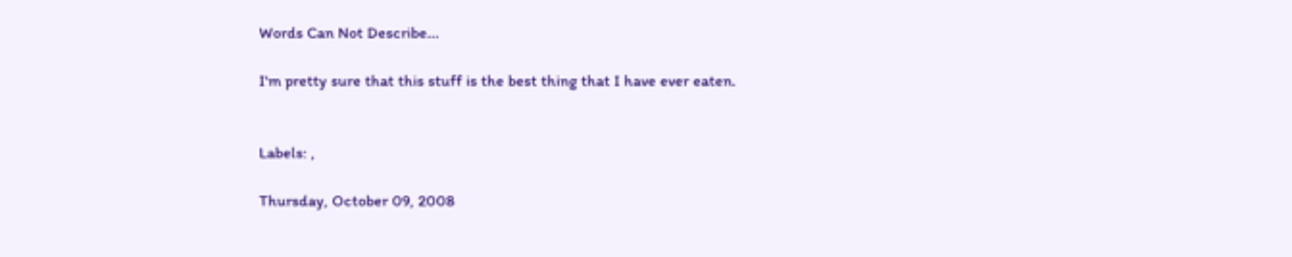Words Can Not Describe...

I'm pretty sure that this stuff is the best thing that I have ever eaten.


Labels: ,

Thursday, October 09, 2008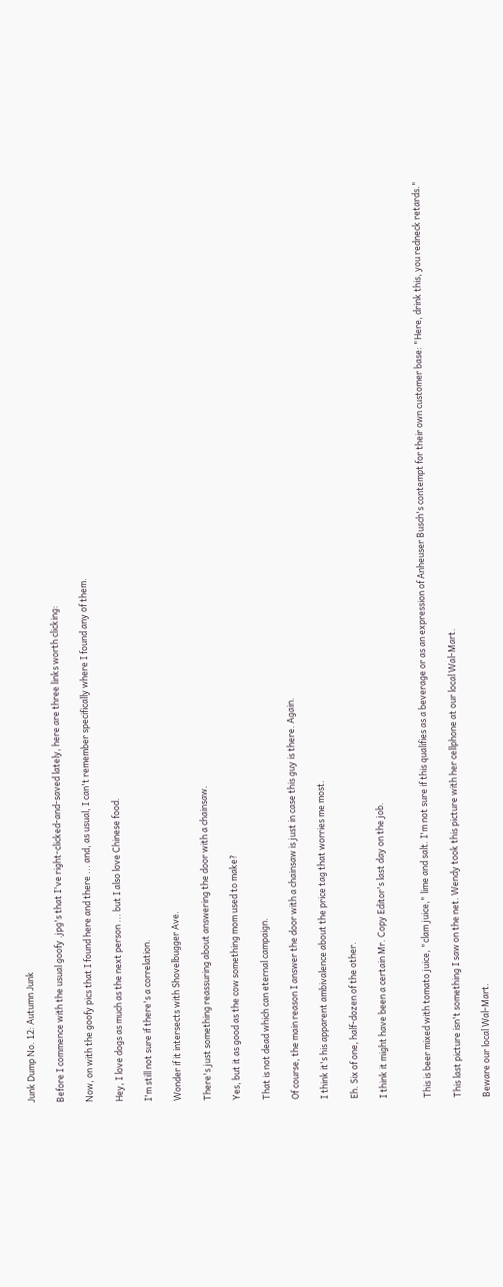Junk Dump No. 12: Autumn Junk

Before I commence with the usual goofy .jpg's that I've right-clicked-and-saved lately, here are three links worth clicking:

Now, on with the goofy pics that I found here and there ... and, as usual, I can't remember specifically where I found any of them.

Hey, I love dogs as much as the next person ... but I also love Chinese food.

I'm still not sure if there's a correlation.

Wonder if it intersects with Shovelbugger Ave.

There's just something reassuring about answering the door with a chainsaw.

Yes, but it as good as the cow something mom used to make?

That is not dead which can eternal campaign.

Of course, the main reason I answer the door with a chainsaw is just in case this guy is there. Again.

I think it's his apparent ambivalence about the price tag that worries me most.

Eh. Six of one, half-dozen of the other.

I think it might have been a certain Mr. Copy Editor's last day on the job.


This is beer mixed with tomato juice, "clam juice," lime and salt. I'm not sure if this qualifies as a beverage or as an expression of Anheuser Busch's contempt for their own customer base: "Here, drink this, you redneck retards."

This last picture isn't something I saw on the net. Wendy took this picture with her cellphone at our local Wal-Mart.

Beware our local Wal-Mart.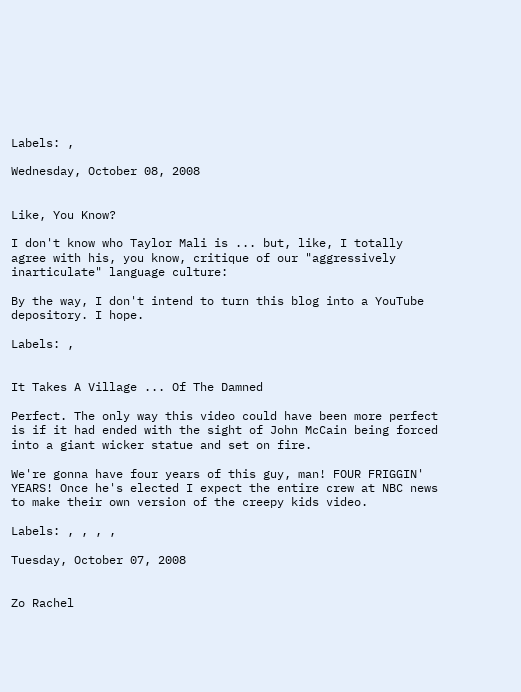Labels: ,

Wednesday, October 08, 2008


Like, You Know?

I don't know who Taylor Mali is ... but, like, I totally agree with his, you know, critique of our "aggressively inarticulate" language culture:

By the way, I don't intend to turn this blog into a YouTube depository. I hope.

Labels: ,


It Takes A Village ... Of The Damned

Perfect. The only way this video could have been more perfect is if it had ended with the sight of John McCain being forced into a giant wicker statue and set on fire.

We're gonna have four years of this guy, man! FOUR FRIGGIN' YEARS! Once he's elected I expect the entire crew at NBC news to make their own version of the creepy kids video.

Labels: , , , ,

Tuesday, October 07, 2008


Zo Rachel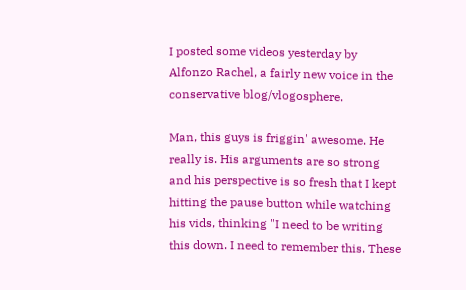I posted some videos yesterday by Alfonzo Rachel, a fairly new voice in the conservative blog/vlogosphere.

Man, this guys is friggin' awesome. He really is. His arguments are so strong and his perspective is so fresh that I kept hitting the pause button while watching his vids, thinking "I need to be writing this down. I need to remember this. These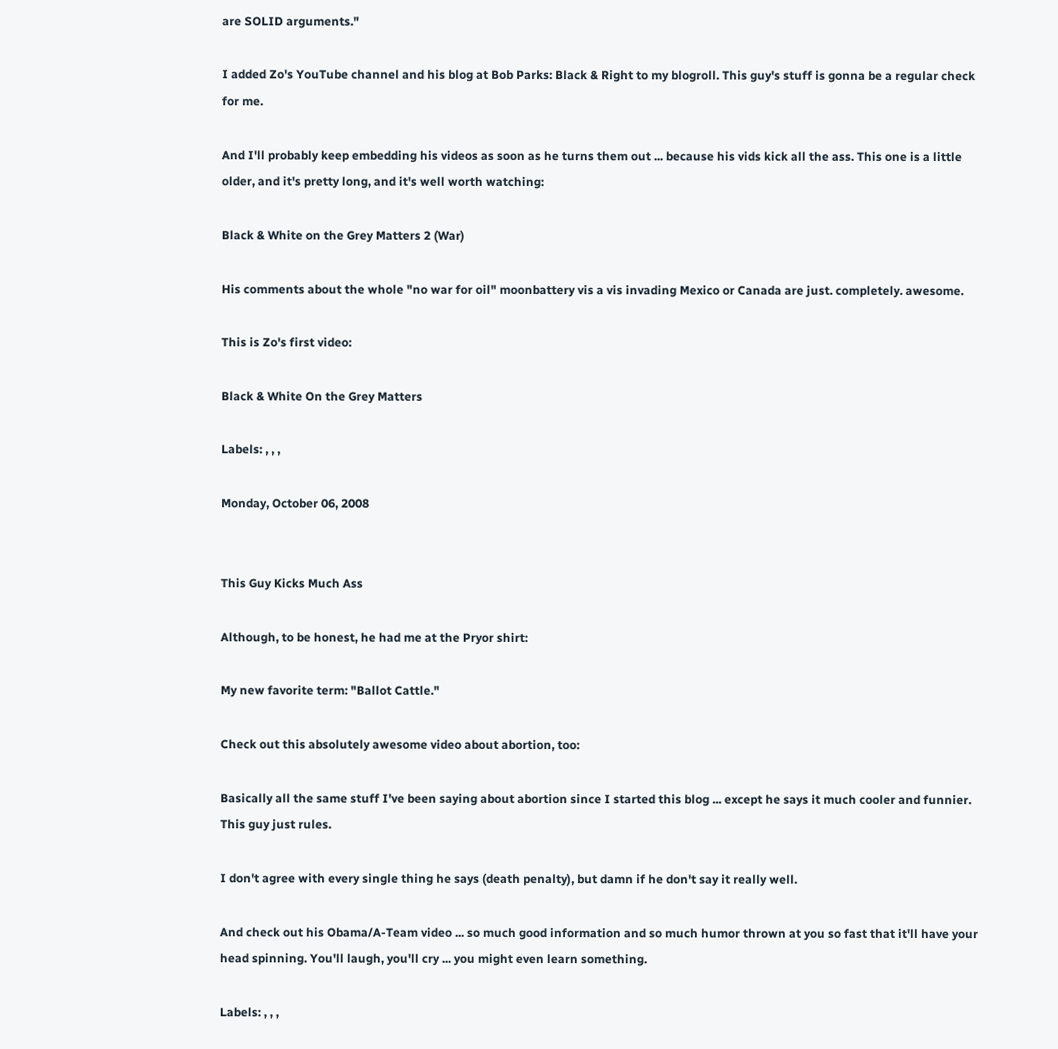are SOLID arguments."

I added Zo's YouTube channel and his blog at Bob Parks: Black & Right to my blogroll. This guy's stuff is gonna be a regular check for me.

And I'll probably keep embedding his videos as soon as he turns them out ... because his vids kick all the ass. This one is a little older, and it's pretty long, and it's well worth watching:

Black & White on the Grey Matters 2 (War)

His comments about the whole "no war for oil" moonbattery vis a vis invading Mexico or Canada are just. completely. awesome.

This is Zo's first video:

Black & White On the Grey Matters

Labels: , , ,

Monday, October 06, 2008


This Guy Kicks Much Ass

Although, to be honest, he had me at the Pryor shirt:

My new favorite term: "Ballot Cattle."

Check out this absolutely awesome video about abortion, too:

Basically all the same stuff I've been saying about abortion since I started this blog ... except he says it much cooler and funnier. This guy just rules.

I don't agree with every single thing he says (death penalty), but damn if he don't say it really well.

And check out his Obama/A-Team video ... so much good information and so much humor thrown at you so fast that it'll have your head spinning. You'll laugh, you'll cry ... you might even learn something.

Labels: , , ,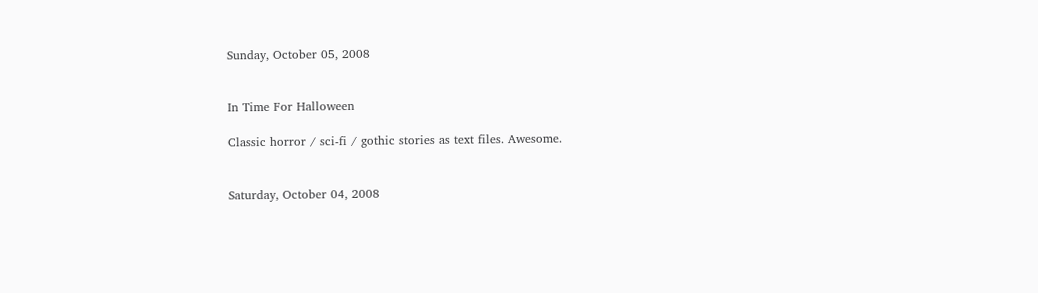Sunday, October 05, 2008


In Time For Halloween

Classic horror / sci-fi / gothic stories as text files. Awesome.


Saturday, October 04, 2008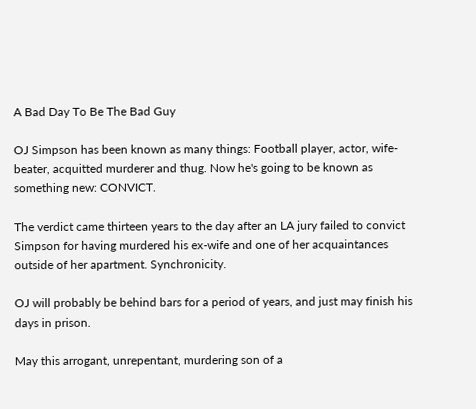A Bad Day To Be The Bad Guy

OJ Simpson has been known as many things: Football player, actor, wife-beater, acquitted murderer and thug. Now he's going to be known as something new: CONVICT.

The verdict came thirteen years to the day after an LA jury failed to convict Simpson for having murdered his ex-wife and one of her acquaintances outside of her apartment. Synchronicity.

OJ will probably be behind bars for a period of years, and just may finish his days in prison.

May this arrogant, unrepentant, murdering son of a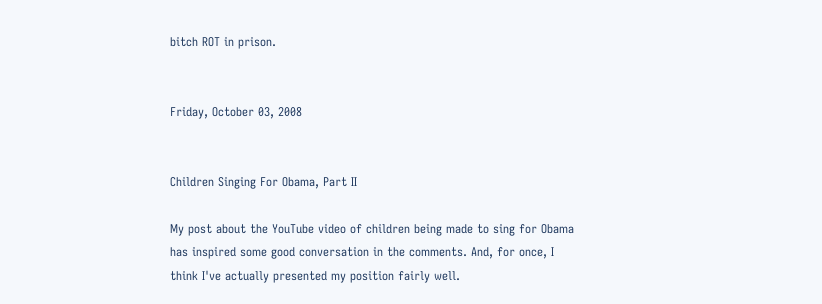bitch ROT in prison.


Friday, October 03, 2008


Children Singing For Obama, Part II

My post about the YouTube video of children being made to sing for Obama has inspired some good conversation in the comments. And, for once, I think I've actually presented my position fairly well.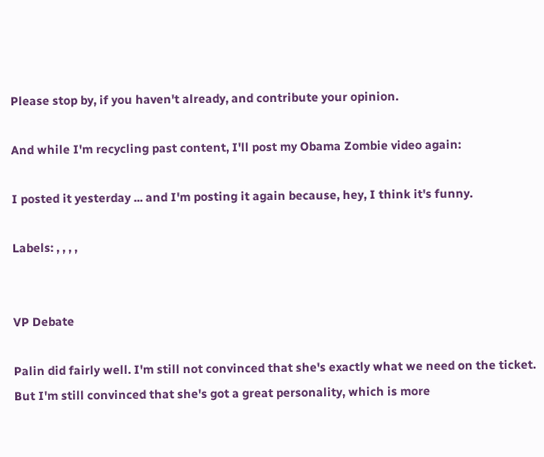Please stop by, if you haven't already, and contribute your opinion.

And while I'm recycling past content, I'll post my Obama Zombie video again:

I posted it yesterday ... and I'm posting it again because, hey, I think it's funny.

Labels: , , , ,


VP Debate

Palin did fairly well. I'm still not convinced that she's exactly what we need on the ticket. But I'm still convinced that she's got a great personality, which is more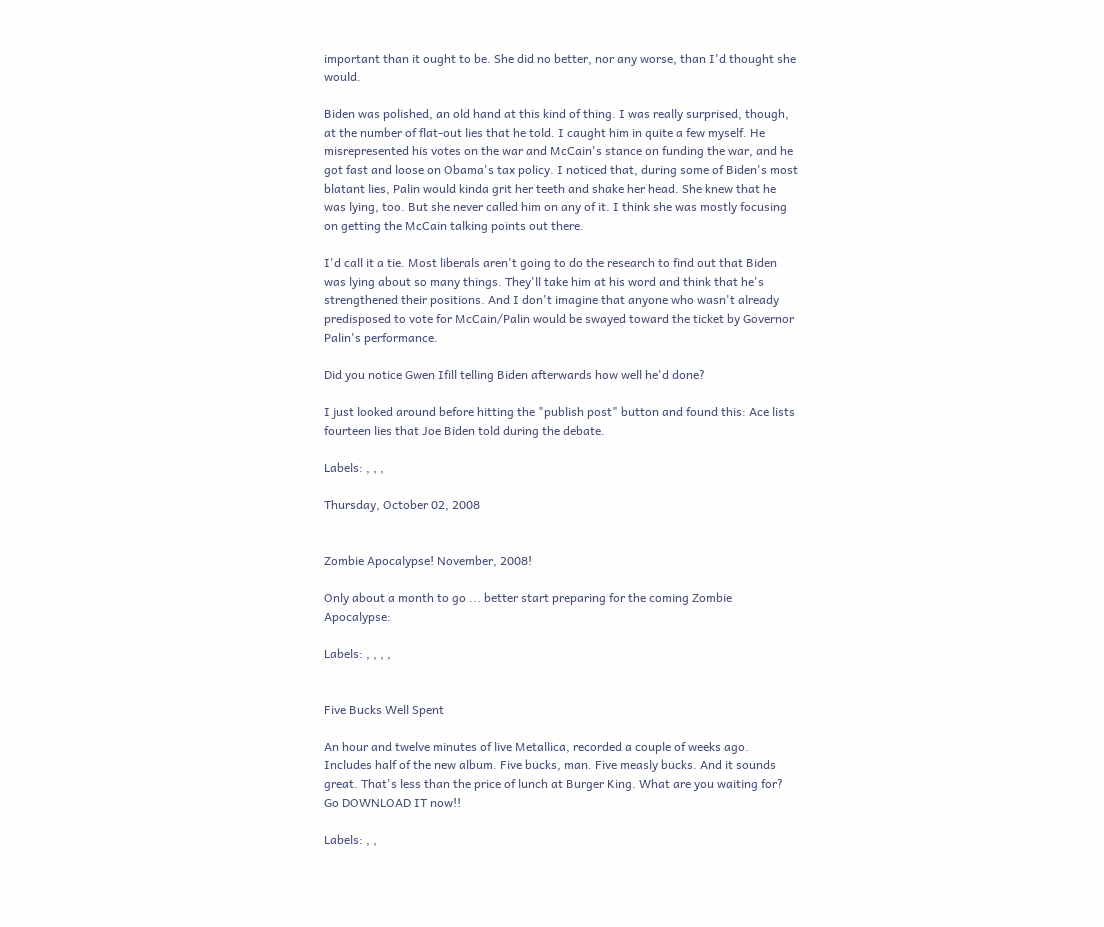important than it ought to be. She did no better, nor any worse, than I'd thought she would.

Biden was polished, an old hand at this kind of thing. I was really surprised, though, at the number of flat-out lies that he told. I caught him in quite a few myself. He misrepresented his votes on the war and McCain's stance on funding the war, and he got fast and loose on Obama's tax policy. I noticed that, during some of Biden's most blatant lies, Palin would kinda grit her teeth and shake her head. She knew that he was lying, too. But she never called him on any of it. I think she was mostly focusing on getting the McCain talking points out there.

I'd call it a tie. Most liberals aren't going to do the research to find out that Biden was lying about so many things. They'll take him at his word and think that he's strengthened their positions. And I don't imagine that anyone who wasn't already predisposed to vote for McCain/Palin would be swayed toward the ticket by Governor Palin's performance.

Did you notice Gwen Ifill telling Biden afterwards how well he'd done?

I just looked around before hitting the "publish post" button and found this: Ace lists fourteen lies that Joe Biden told during the debate.

Labels: , , ,

Thursday, October 02, 2008


Zombie Apocalypse! November, 2008!

Only about a month to go ... better start preparing for the coming Zombie Apocalypse:

Labels: , , , ,


Five Bucks Well Spent

An hour and twelve minutes of live Metallica, recorded a couple of weeks ago. Includes half of the new album. Five bucks, man. Five measly bucks. And it sounds great. That's less than the price of lunch at Burger King. What are you waiting for? Go DOWNLOAD IT now!!

Labels: , ,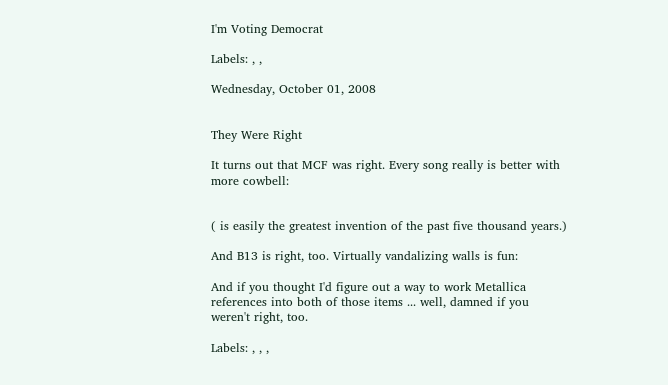I'm Voting Democrat

Labels: , ,

Wednesday, October 01, 2008


They Were Right

It turns out that MCF was right. Every song really is better with more cowbell:


( is easily the greatest invention of the past five thousand years.)

And B13 is right, too. Virtually vandalizing walls is fun:

And if you thought I'd figure out a way to work Metallica references into both of those items ... well, damned if you weren't right, too.

Labels: , , ,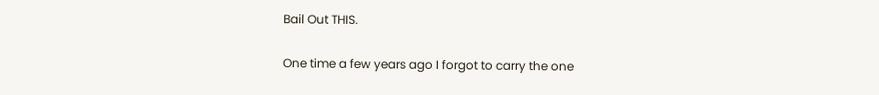Bail Out THIS.

One time a few years ago I forgot to carry the one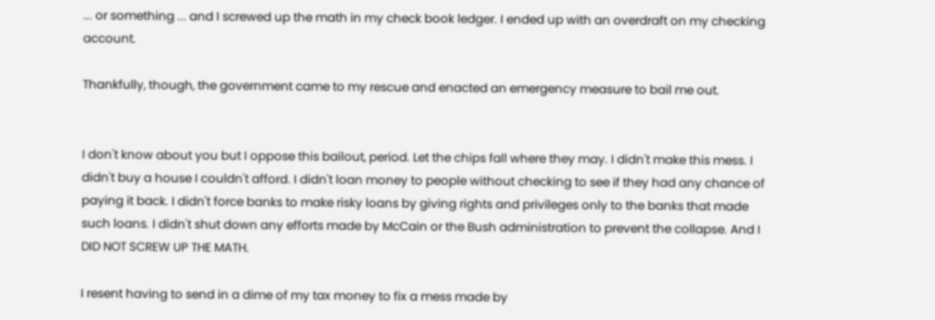... or something ... and I screwed up the math in my check book ledger. I ended up with an overdraft on my checking account.

Thankfully, though, the government came to my rescue and enacted an emergency measure to bail me out.


I don't know about you but I oppose this bailout, period. Let the chips fall where they may. I didn't make this mess. I didn't buy a house I couldn't afford. I didn't loan money to people without checking to see if they had any chance of paying it back. I didn't force banks to make risky loans by giving rights and privileges only to the banks that made such loans. I didn't shut down any efforts made by McCain or the Bush administration to prevent the collapse. And I DID NOT SCREW UP THE MATH.

I resent having to send in a dime of my tax money to fix a mess made by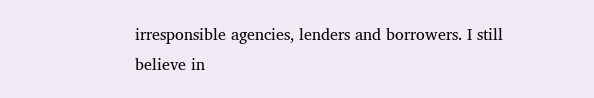irresponsible agencies, lenders and borrowers. I still believe in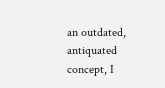an outdated, antiquated concept, I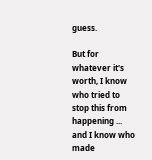guess.

But for whatever it's worth, I know who tried to stop this from happening ... and I know who made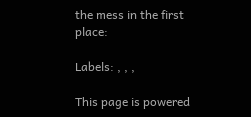the mess in the first place:

Labels: , , ,

This page is powered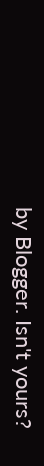by Blogger. Isn't yours?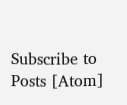Subscribe to Posts [Atom]